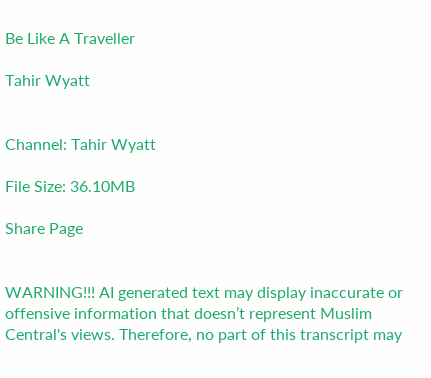Be Like A Traveller

Tahir Wyatt


Channel: Tahir Wyatt

File Size: 36.10MB

Share Page


WARNING!!! AI generated text may display inaccurate or offensive information that doesn’t represent Muslim Central's views. Therefore, no part of this transcript may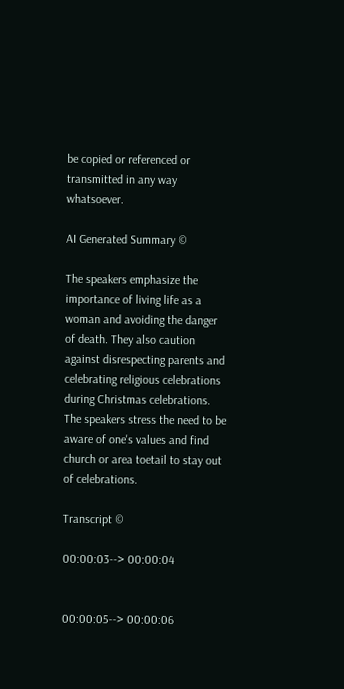be copied or referenced or transmitted in any way whatsoever.

AI Generated Summary ©

The speakers emphasize the importance of living life as a woman and avoiding the danger of death. They also caution against disrespecting parents and celebrating religious celebrations during Christmas celebrations. The speakers stress the need to be aware of one's values and find church or area toetail to stay out of celebrations.

Transcript ©

00:00:03--> 00:00:04


00:00:05--> 00:00:06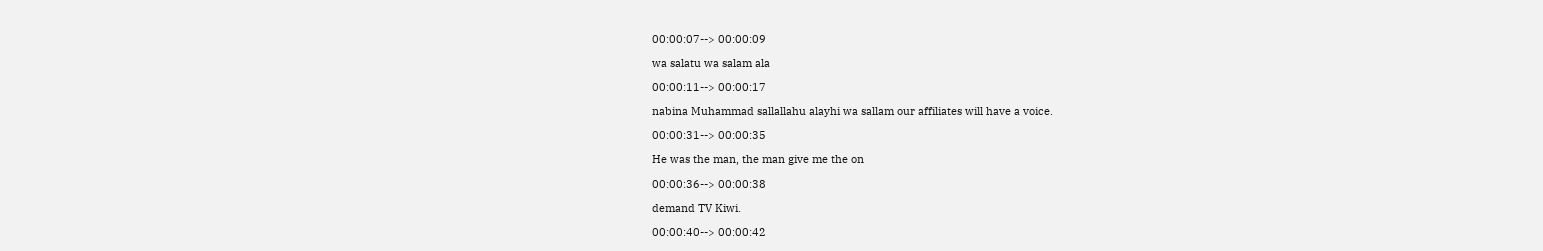00:00:07--> 00:00:09

wa salatu wa salam ala

00:00:11--> 00:00:17

nabina Muhammad sallallahu alayhi wa sallam our affiliates will have a voice.

00:00:31--> 00:00:35

He was the man, the man give me the on

00:00:36--> 00:00:38

demand TV Kiwi.

00:00:40--> 00:00:42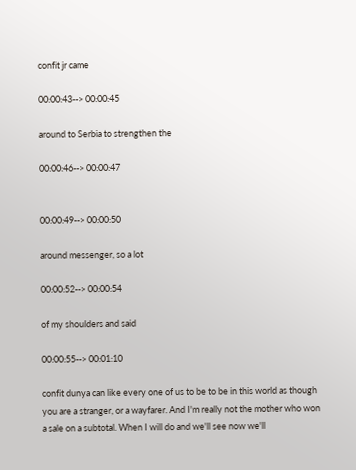confit jr came

00:00:43--> 00:00:45

around to Serbia to strengthen the

00:00:46--> 00:00:47


00:00:49--> 00:00:50

around messenger, so a lot

00:00:52--> 00:00:54

of my shoulders and said

00:00:55--> 00:01:10

confit dunya can like every one of us to be to be in this world as though you are a stranger, or a wayfarer. And I'm really not the mother who won a sale on a subtotal. When I will do and we'll see now we'll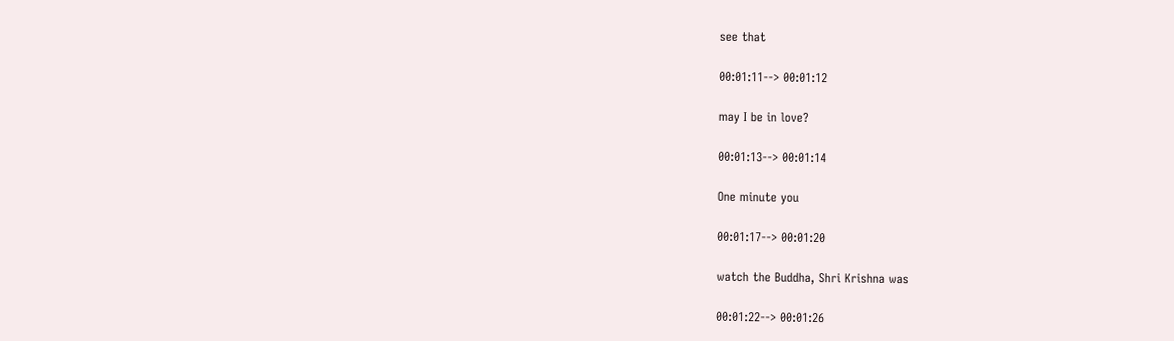see that

00:01:11--> 00:01:12

may I be in love?

00:01:13--> 00:01:14

One minute you

00:01:17--> 00:01:20

watch the Buddha, Shri Krishna was

00:01:22--> 00:01:26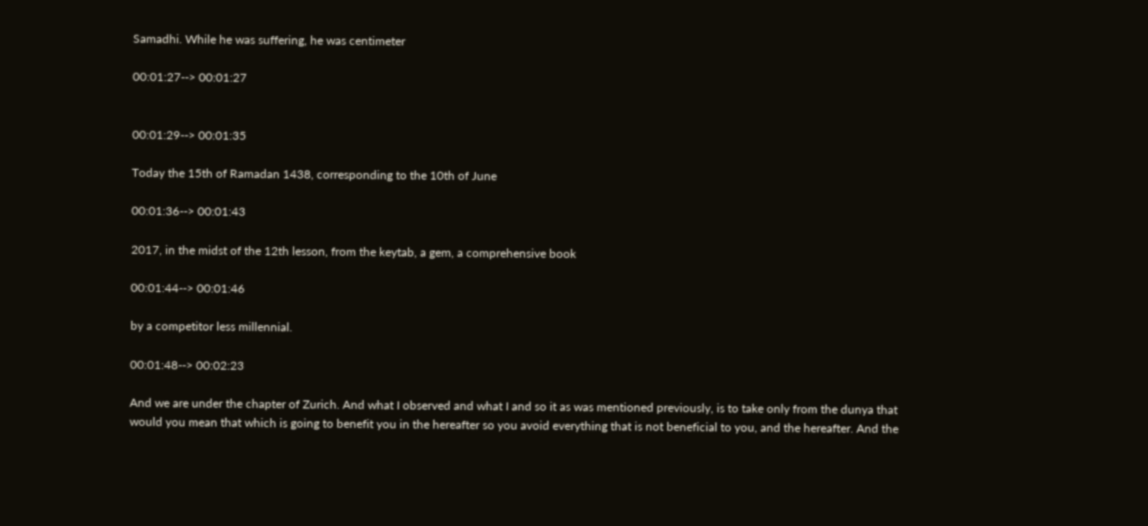Samadhi. While he was suffering, he was centimeter

00:01:27--> 00:01:27


00:01:29--> 00:01:35

Today the 15th of Ramadan 1438, corresponding to the 10th of June

00:01:36--> 00:01:43

2017, in the midst of the 12th lesson, from the keytab, a gem, a comprehensive book

00:01:44--> 00:01:46

by a competitor less millennial.

00:01:48--> 00:02:23

And we are under the chapter of Zurich. And what I observed and what I and so it as was mentioned previously, is to take only from the dunya that would you mean that which is going to benefit you in the hereafter so you avoid everything that is not beneficial to you, and the hereafter. And the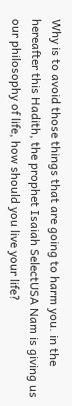Why is to avoid those things that are going to harm you. in the hereafter this Hadith, the prophet Isaiah SelectUSA Nam is giving us our philosophy of life, how should you live your life?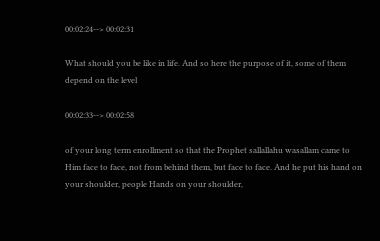00:02:24--> 00:02:31

What should you be like in life. And so here the purpose of it, some of them depend on the level

00:02:33--> 00:02:58

of your long term enrollment so that the Prophet sallallahu wasallam came to Him face to face, not from behind them, but face to face. And he put his hand on your shoulder, people Hands on your shoulder,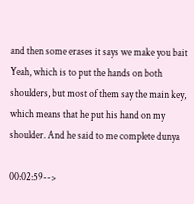and then some erases it says we make you bait Yeah, which is to put the hands on both shoulders, but most of them say the main key, which means that he put his hand on my shoulder. And he said to me complete dunya

00:02:59-->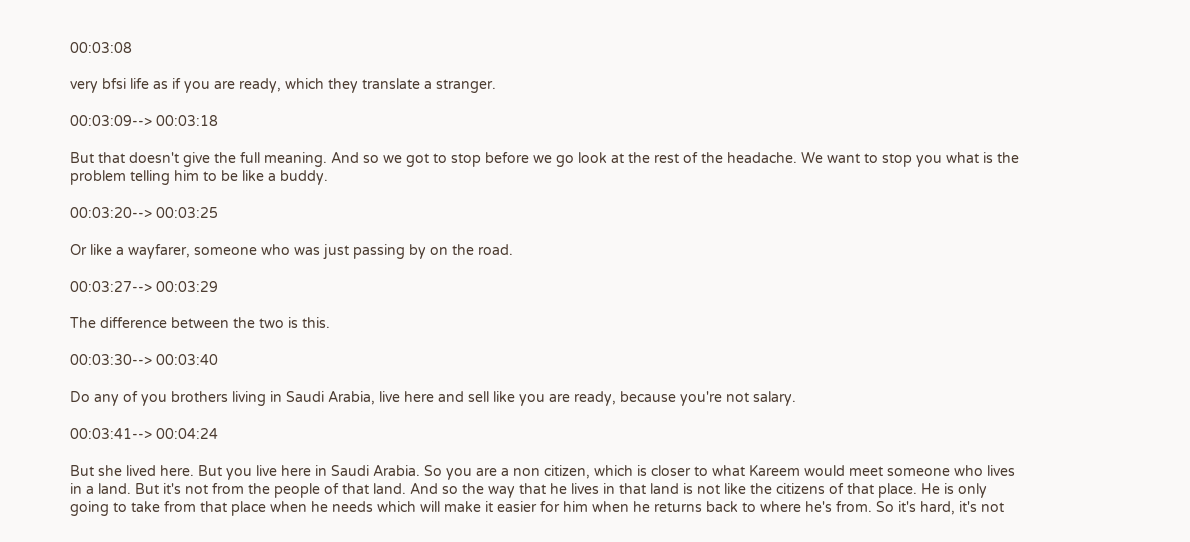00:03:08

very bfsi life as if you are ready, which they translate a stranger.

00:03:09--> 00:03:18

But that doesn't give the full meaning. And so we got to stop before we go look at the rest of the headache. We want to stop you what is the problem telling him to be like a buddy.

00:03:20--> 00:03:25

Or like a wayfarer, someone who was just passing by on the road.

00:03:27--> 00:03:29

The difference between the two is this.

00:03:30--> 00:03:40

Do any of you brothers living in Saudi Arabia, live here and sell like you are ready, because you're not salary.

00:03:41--> 00:04:24

But she lived here. But you live here in Saudi Arabia. So you are a non citizen, which is closer to what Kareem would meet someone who lives in a land. But it's not from the people of that land. And so the way that he lives in that land is not like the citizens of that place. He is only going to take from that place when he needs which will make it easier for him when he returns back to where he's from. So it's hard, it's not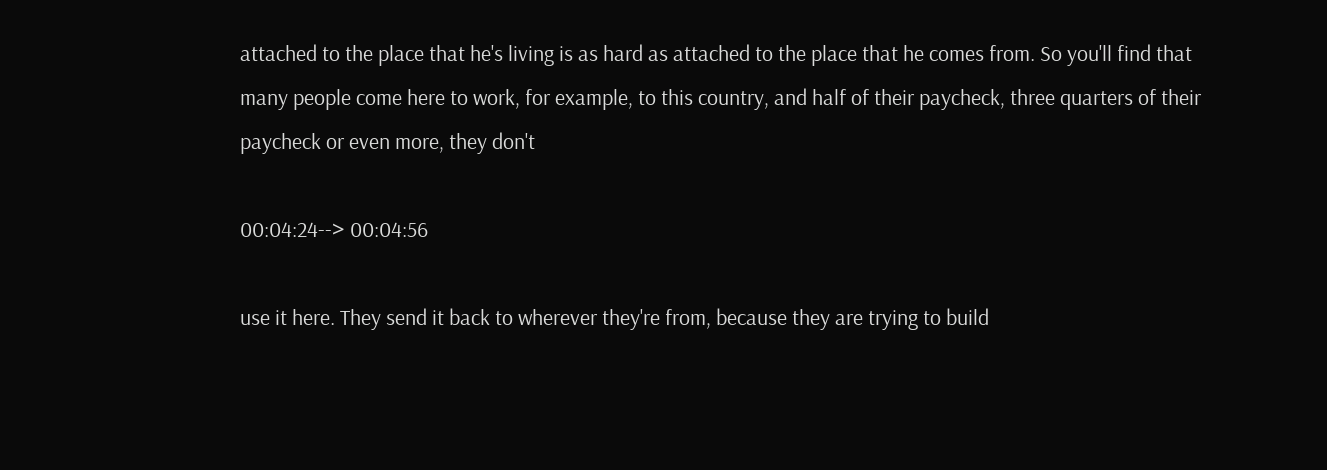attached to the place that he's living is as hard as attached to the place that he comes from. So you'll find that many people come here to work, for example, to this country, and half of their paycheck, three quarters of their paycheck or even more, they don't

00:04:24--> 00:04:56

use it here. They send it back to wherever they're from, because they are trying to build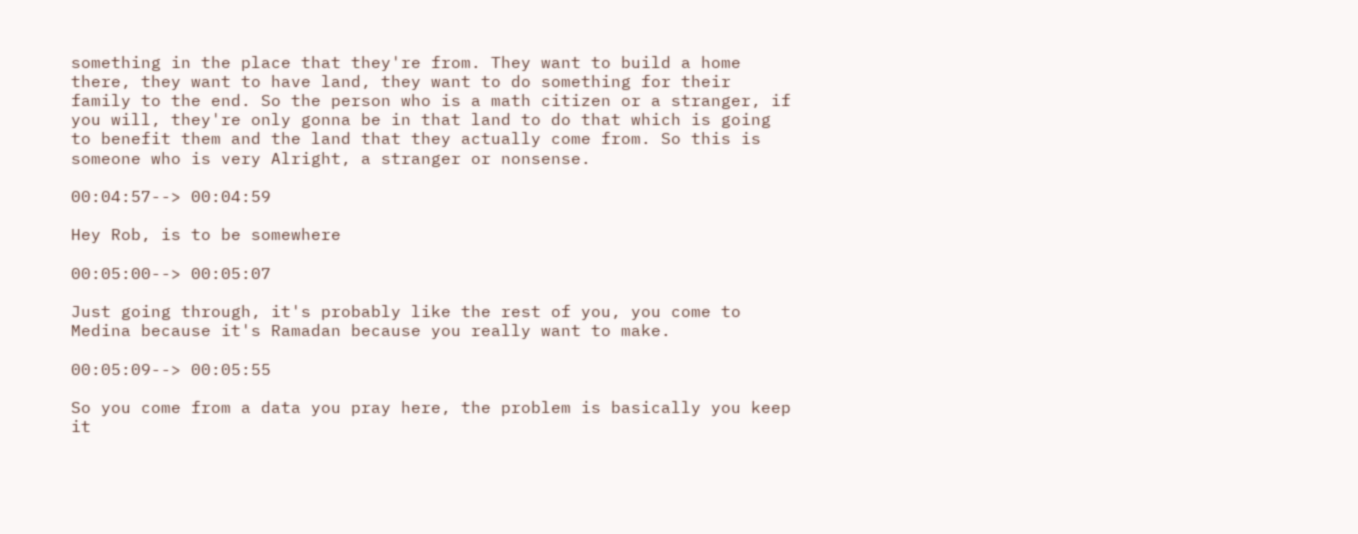something in the place that they're from. They want to build a home there, they want to have land, they want to do something for their family to the end. So the person who is a math citizen or a stranger, if you will, they're only gonna be in that land to do that which is going to benefit them and the land that they actually come from. So this is someone who is very Alright, a stranger or nonsense.

00:04:57--> 00:04:59

Hey Rob, is to be somewhere

00:05:00--> 00:05:07

Just going through, it's probably like the rest of you, you come to Medina because it's Ramadan because you really want to make.

00:05:09--> 00:05:55

So you come from a data you pray here, the problem is basically you keep it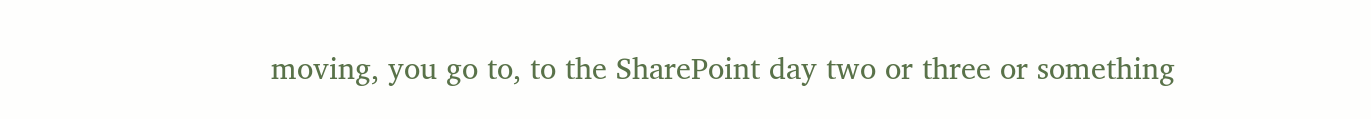moving, you go to, to the SharePoint day two or three or something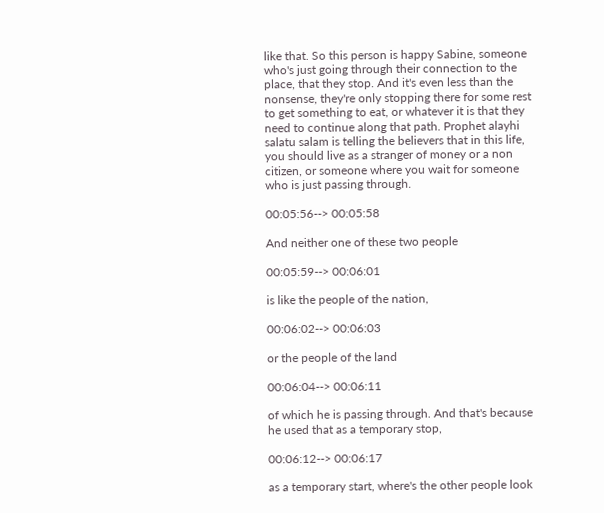like that. So this person is happy Sabine, someone who's just going through their connection to the place, that they stop. And it's even less than the nonsense, they're only stopping there for some rest to get something to eat, or whatever it is that they need to continue along that path. Prophet alayhi salatu salam is telling the believers that in this life, you should live as a stranger of money or a non citizen, or someone where you wait for someone who is just passing through.

00:05:56--> 00:05:58

And neither one of these two people

00:05:59--> 00:06:01

is like the people of the nation,

00:06:02--> 00:06:03

or the people of the land

00:06:04--> 00:06:11

of which he is passing through. And that's because he used that as a temporary stop,

00:06:12--> 00:06:17

as a temporary start, where's the other people look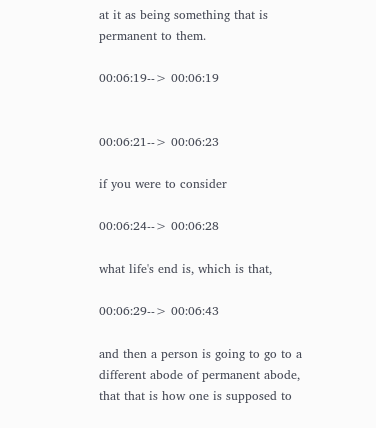at it as being something that is permanent to them.

00:06:19--> 00:06:19


00:06:21--> 00:06:23

if you were to consider

00:06:24--> 00:06:28

what life's end is, which is that,

00:06:29--> 00:06:43

and then a person is going to go to a different abode of permanent abode, that that is how one is supposed to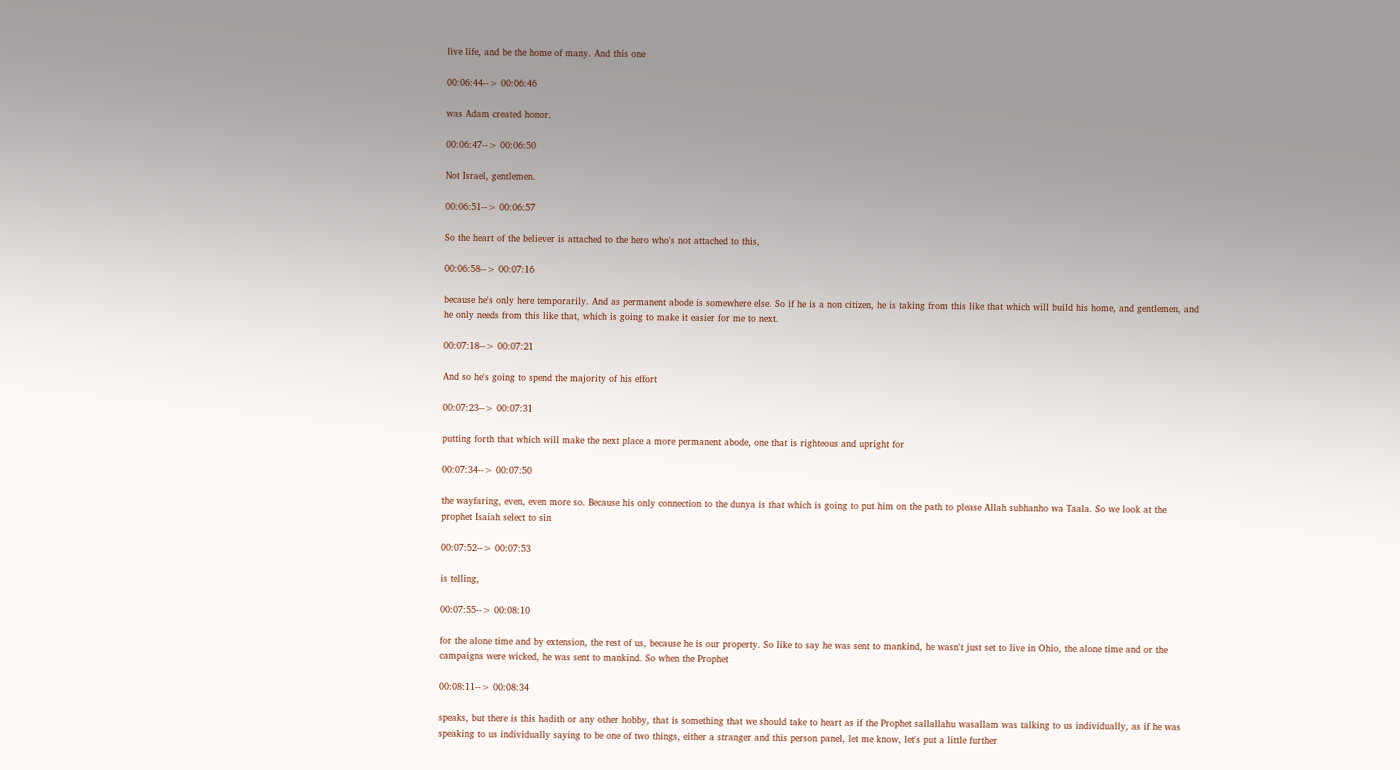live life, and be the home of many. And this one

00:06:44--> 00:06:46

was Adam created honor.

00:06:47--> 00:06:50

Not Israel, gentlemen.

00:06:51--> 00:06:57

So the heart of the believer is attached to the hero who's not attached to this,

00:06:58--> 00:07:16

because he's only here temporarily. And as permanent abode is somewhere else. So if he is a non citizen, he is taking from this like that which will build his home, and gentlemen, and he only needs from this like that, which is going to make it easier for me to next.

00:07:18--> 00:07:21

And so he's going to spend the majority of his effort

00:07:23--> 00:07:31

putting forth that which will make the next place a more permanent abode, one that is righteous and upright for

00:07:34--> 00:07:50

the wayfaring, even, even more so. Because his only connection to the dunya is that which is going to put him on the path to please Allah subhanho wa Taala. So we look at the prophet Isaiah select to sin

00:07:52--> 00:07:53

is telling,

00:07:55--> 00:08:10

for the alone time and by extension, the rest of us, because he is our property. So like to say he was sent to mankind, he wasn't just set to live in Ohio, the alone time and or the campaigns were wicked, he was sent to mankind. So when the Prophet

00:08:11--> 00:08:34

speaks, but there is this hadith or any other hobby, that is something that we should take to heart as if the Prophet sallallahu wasallam was talking to us individually, as if he was speaking to us individually saying to be one of two things, either a stranger and this person panel, let me know, let's put a little further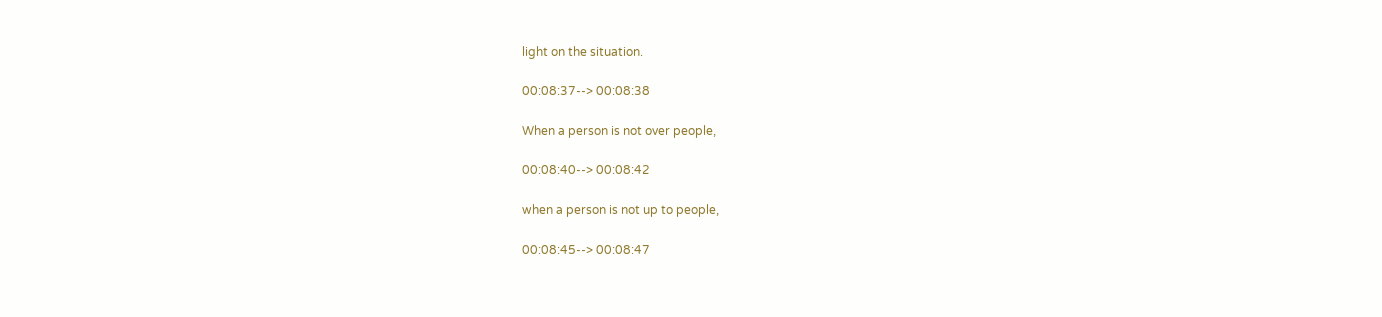light on the situation.

00:08:37--> 00:08:38

When a person is not over people,

00:08:40--> 00:08:42

when a person is not up to people,

00:08:45--> 00:08:47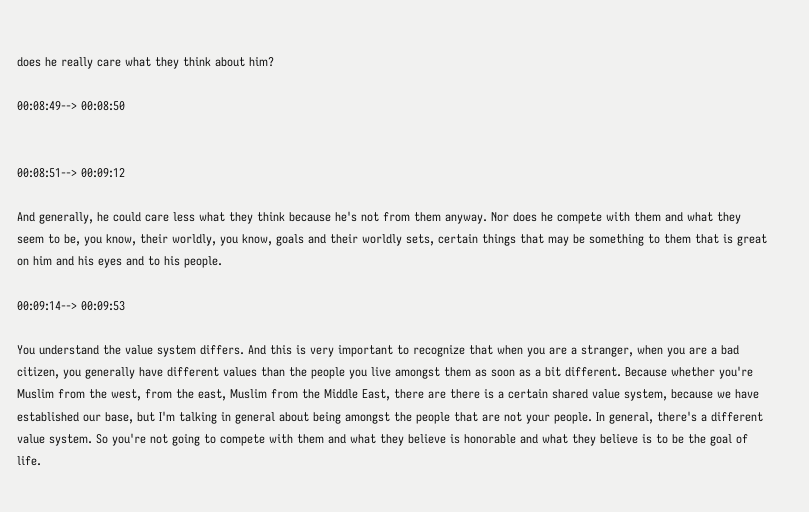does he really care what they think about him?

00:08:49--> 00:08:50


00:08:51--> 00:09:12

And generally, he could care less what they think because he's not from them anyway. Nor does he compete with them and what they seem to be, you know, their worldly, you know, goals and their worldly sets, certain things that may be something to them that is great on him and his eyes and to his people.

00:09:14--> 00:09:53

You understand the value system differs. And this is very important to recognize that when you are a stranger, when you are a bad citizen, you generally have different values than the people you live amongst them as soon as a bit different. Because whether you're Muslim from the west, from the east, Muslim from the Middle East, there are there is a certain shared value system, because we have established our base, but I'm talking in general about being amongst the people that are not your people. In general, there's a different value system. So you're not going to compete with them and what they believe is honorable and what they believe is to be the goal of life.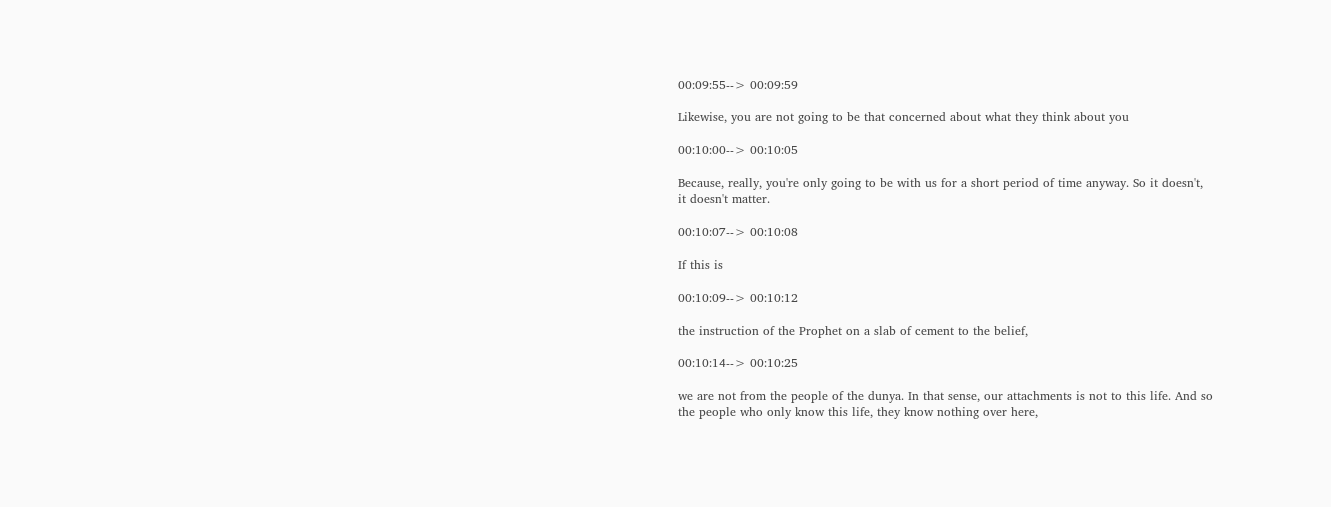00:09:55--> 00:09:59

Likewise, you are not going to be that concerned about what they think about you

00:10:00--> 00:10:05

Because, really, you're only going to be with us for a short period of time anyway. So it doesn't, it doesn't matter.

00:10:07--> 00:10:08

If this is

00:10:09--> 00:10:12

the instruction of the Prophet on a slab of cement to the belief,

00:10:14--> 00:10:25

we are not from the people of the dunya. In that sense, our attachments is not to this life. And so the people who only know this life, they know nothing over here,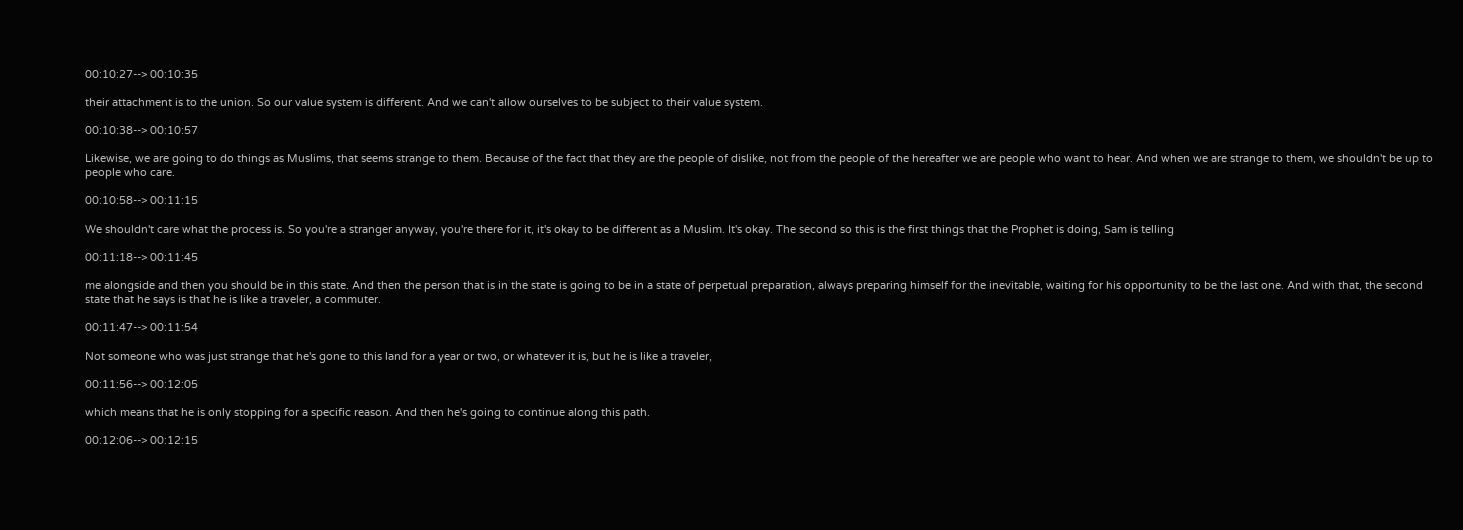00:10:27--> 00:10:35

their attachment is to the union. So our value system is different. And we can't allow ourselves to be subject to their value system.

00:10:38--> 00:10:57

Likewise, we are going to do things as Muslims, that seems strange to them. Because of the fact that they are the people of dislike, not from the people of the hereafter we are people who want to hear. And when we are strange to them, we shouldn't be up to people who care.

00:10:58--> 00:11:15

We shouldn't care what the process is. So you're a stranger anyway, you're there for it, it's okay to be different as a Muslim. It's okay. The second so this is the first things that the Prophet is doing, Sam is telling

00:11:18--> 00:11:45

me alongside and then you should be in this state. And then the person that is in the state is going to be in a state of perpetual preparation, always preparing himself for the inevitable, waiting for his opportunity to be the last one. And with that, the second state that he says is that he is like a traveler, a commuter.

00:11:47--> 00:11:54

Not someone who was just strange that he's gone to this land for a year or two, or whatever it is, but he is like a traveler,

00:11:56--> 00:12:05

which means that he is only stopping for a specific reason. And then he's going to continue along this path.

00:12:06--> 00:12:15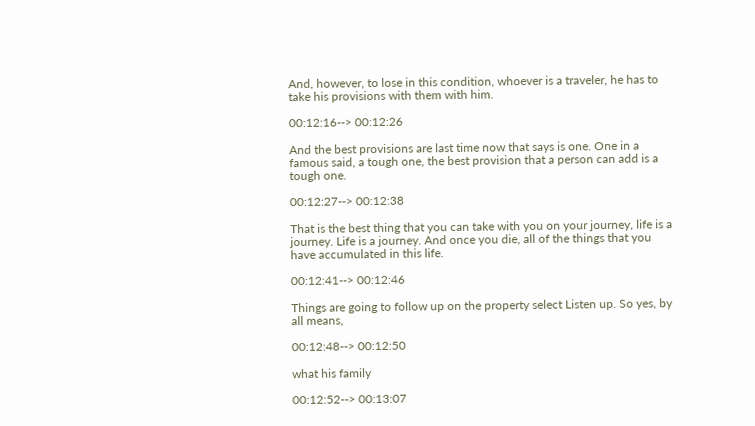And, however, to lose in this condition, whoever is a traveler, he has to take his provisions with them with him.

00:12:16--> 00:12:26

And the best provisions are last time now that says is one. One in a famous said, a tough one, the best provision that a person can add is a tough one.

00:12:27--> 00:12:38

That is the best thing that you can take with you on your journey, life is a journey. Life is a journey. And once you die, all of the things that you have accumulated in this life.

00:12:41--> 00:12:46

Things are going to follow up on the property select Listen up. So yes, by all means,

00:12:48--> 00:12:50

what his family

00:12:52--> 00:13:07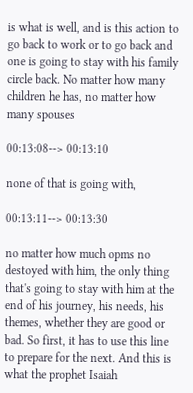is what is well, and is this action to go back to work or to go back and one is going to stay with his family circle back. No matter how many children he has, no matter how many spouses

00:13:08--> 00:13:10

none of that is going with,

00:13:11--> 00:13:30

no matter how much opms no destoyed with him, the only thing that's going to stay with him at the end of his journey, his needs, his themes, whether they are good or bad. So first, it has to use this line to prepare for the next. And this is what the prophet Isaiah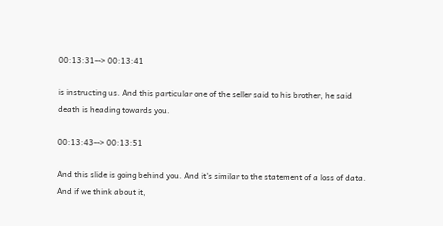00:13:31--> 00:13:41

is instructing us. And this particular one of the seller said to his brother, he said death is heading towards you.

00:13:43--> 00:13:51

And this slide is going behind you. And it's similar to the statement of a loss of data. And if we think about it,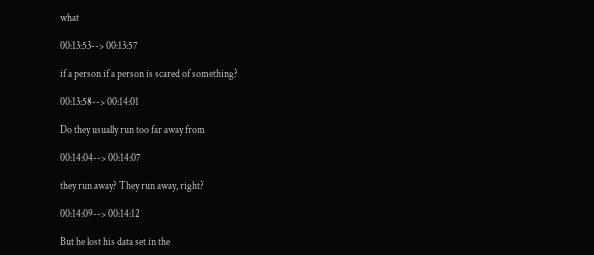what

00:13:53--> 00:13:57

if a person if a person is scared of something?

00:13:58--> 00:14:01

Do they usually run too far away from

00:14:04--> 00:14:07

they run away? They run away, right?

00:14:09--> 00:14:12

But he lost his data set in the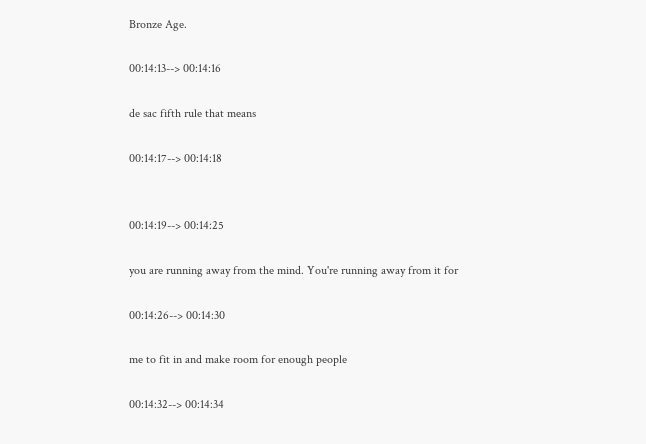Bronze Age.

00:14:13--> 00:14:16

de sac fifth rule that means

00:14:17--> 00:14:18


00:14:19--> 00:14:25

you are running away from the mind. You're running away from it for

00:14:26--> 00:14:30

me to fit in and make room for enough people

00:14:32--> 00:14:34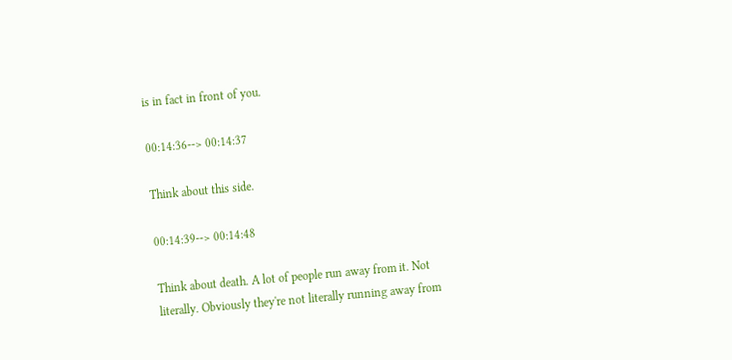is in fact in front of you.

00:14:36--> 00:14:37

Think about this side.

00:14:39--> 00:14:48

Think about death. A lot of people run away from it. Not literally. Obviously they're not literally running away from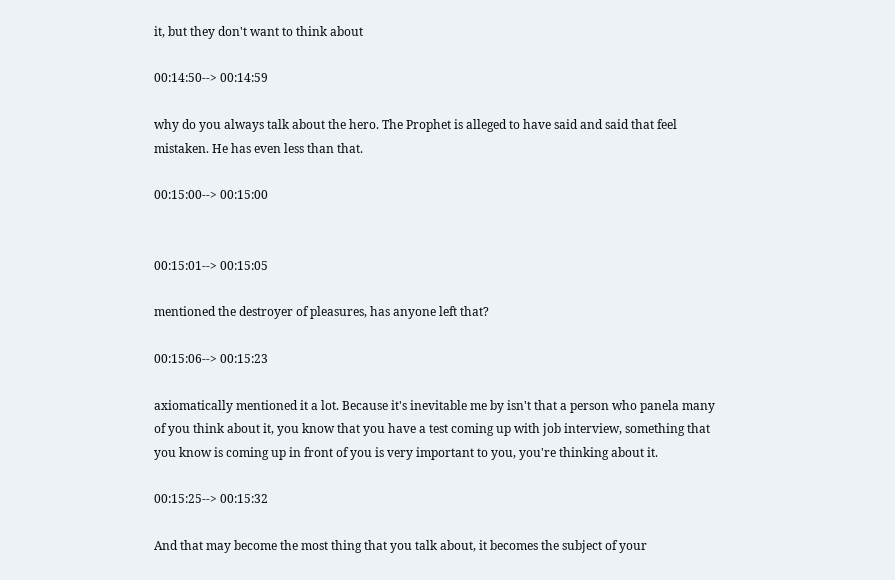it, but they don't want to think about

00:14:50--> 00:14:59

why do you always talk about the hero. The Prophet is alleged to have said and said that feel mistaken. He has even less than that.

00:15:00--> 00:15:00


00:15:01--> 00:15:05

mentioned the destroyer of pleasures, has anyone left that?

00:15:06--> 00:15:23

axiomatically mentioned it a lot. Because it's inevitable me by isn't that a person who panela many of you think about it, you know that you have a test coming up with job interview, something that you know is coming up in front of you is very important to you, you're thinking about it.

00:15:25--> 00:15:32

And that may become the most thing that you talk about, it becomes the subject of your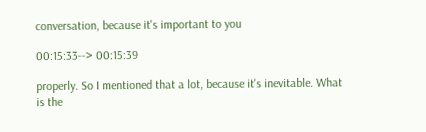conversation, because it's important to you

00:15:33--> 00:15:39

properly. So I mentioned that a lot, because it's inevitable. What is the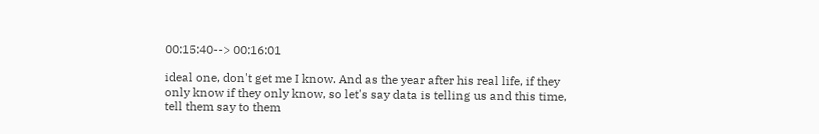00:15:40--> 00:16:01

ideal one, don't get me I know. And as the year after his real life, if they only know if they only know, so let's say data is telling us and this time, tell them say to them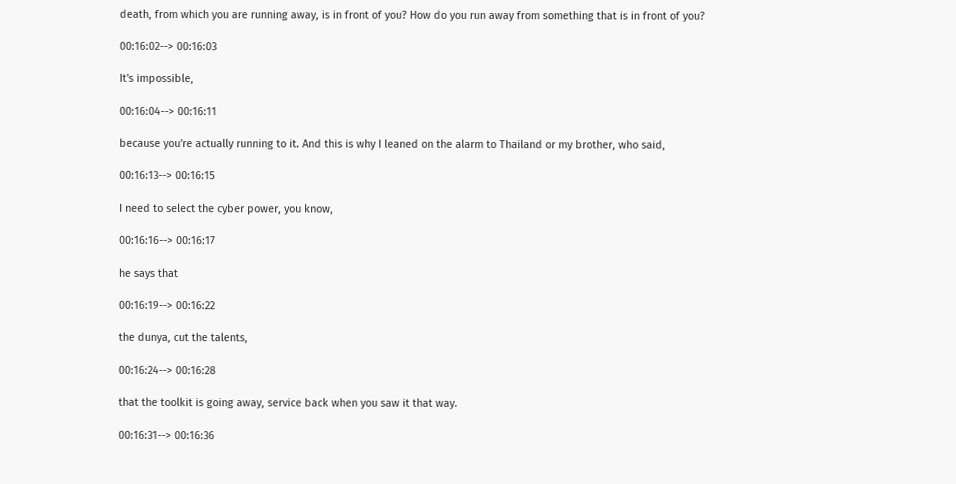death, from which you are running away, is in front of you? How do you run away from something that is in front of you?

00:16:02--> 00:16:03

It's impossible,

00:16:04--> 00:16:11

because you're actually running to it. And this is why I leaned on the alarm to Thailand or my brother, who said,

00:16:13--> 00:16:15

I need to select the cyber power, you know,

00:16:16--> 00:16:17

he says that

00:16:19--> 00:16:22

the dunya, cut the talents,

00:16:24--> 00:16:28

that the toolkit is going away, service back when you saw it that way.

00:16:31--> 00:16:36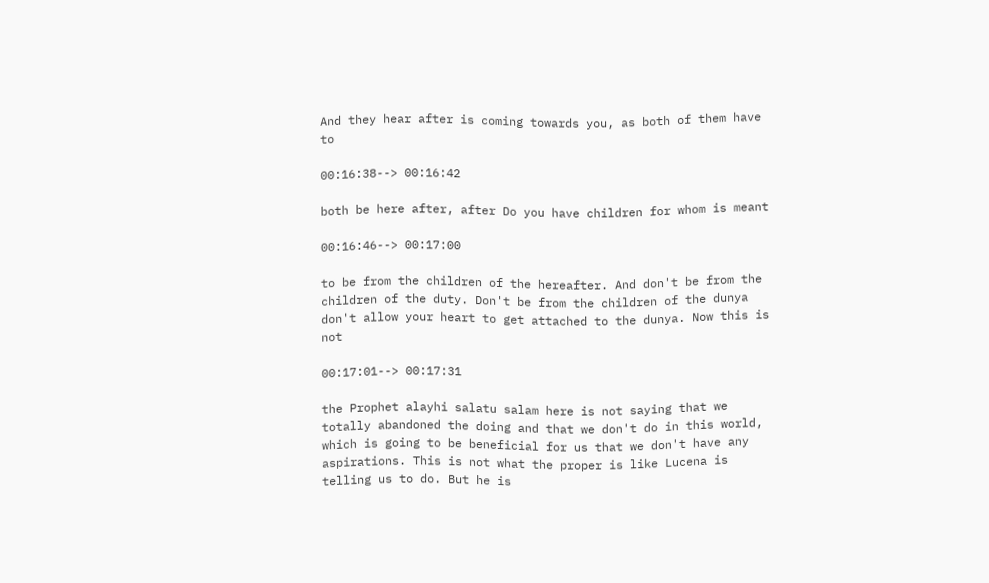And they hear after is coming towards you, as both of them have to

00:16:38--> 00:16:42

both be here after, after Do you have children for whom is meant

00:16:46--> 00:17:00

to be from the children of the hereafter. And don't be from the children of the duty. Don't be from the children of the dunya don't allow your heart to get attached to the dunya. Now this is not

00:17:01--> 00:17:31

the Prophet alayhi salatu salam here is not saying that we totally abandoned the doing and that we don't do in this world, which is going to be beneficial for us that we don't have any aspirations. This is not what the proper is like Lucena is telling us to do. But he is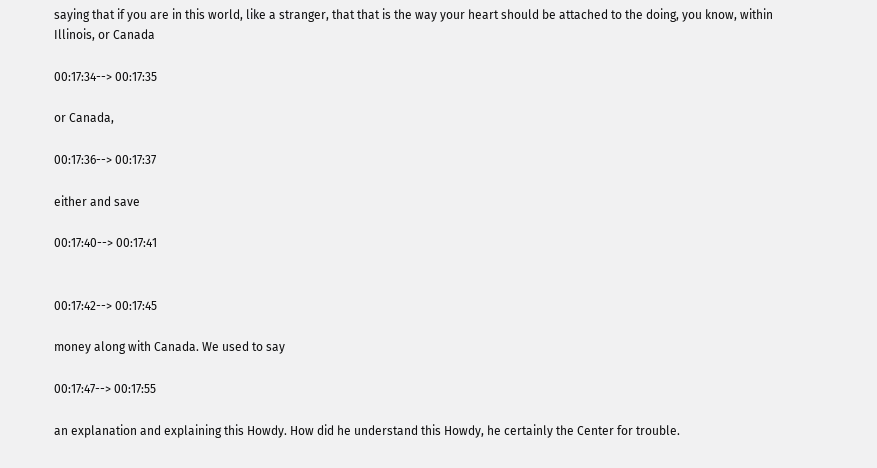saying that if you are in this world, like a stranger, that that is the way your heart should be attached to the doing, you know, within Illinois, or Canada

00:17:34--> 00:17:35

or Canada,

00:17:36--> 00:17:37

either and save

00:17:40--> 00:17:41


00:17:42--> 00:17:45

money along with Canada. We used to say

00:17:47--> 00:17:55

an explanation and explaining this Howdy. How did he understand this Howdy, he certainly the Center for trouble.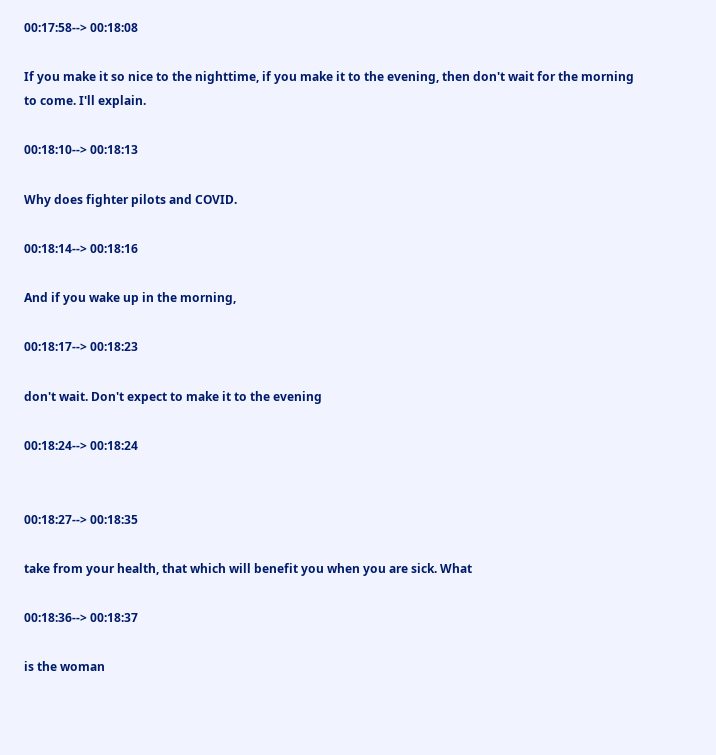00:17:58--> 00:18:08

If you make it so nice to the nighttime, if you make it to the evening, then don't wait for the morning to come. I'll explain.

00:18:10--> 00:18:13

Why does fighter pilots and COVID.

00:18:14--> 00:18:16

And if you wake up in the morning,

00:18:17--> 00:18:23

don't wait. Don't expect to make it to the evening

00:18:24--> 00:18:24


00:18:27--> 00:18:35

take from your health, that which will benefit you when you are sick. What

00:18:36--> 00:18:37

is the woman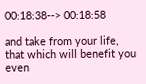00:18:38--> 00:18:58

and take from your life, that which will benefit you even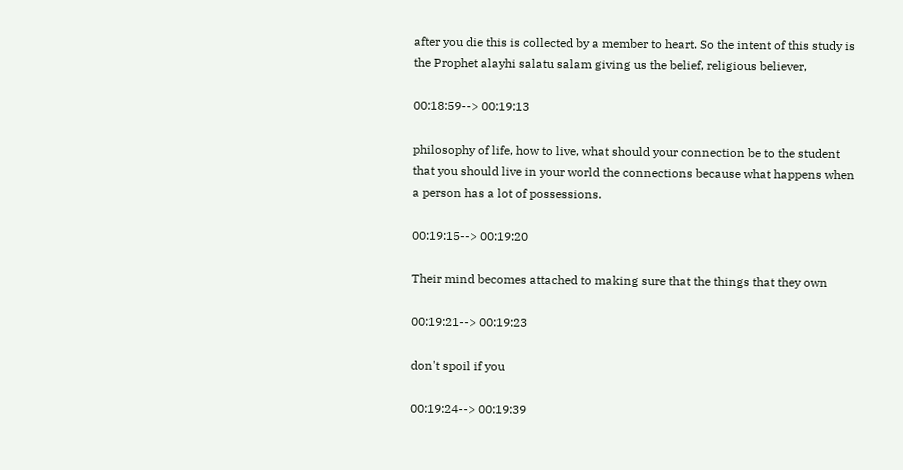after you die this is collected by a member to heart. So the intent of this study is the Prophet alayhi salatu salam giving us the belief, religious believer,

00:18:59--> 00:19:13

philosophy of life, how to live, what should your connection be to the student that you should live in your world the connections because what happens when a person has a lot of possessions.

00:19:15--> 00:19:20

Their mind becomes attached to making sure that the things that they own

00:19:21--> 00:19:23

don't spoil if you

00:19:24--> 00:19:39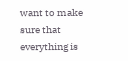want to make sure that everything is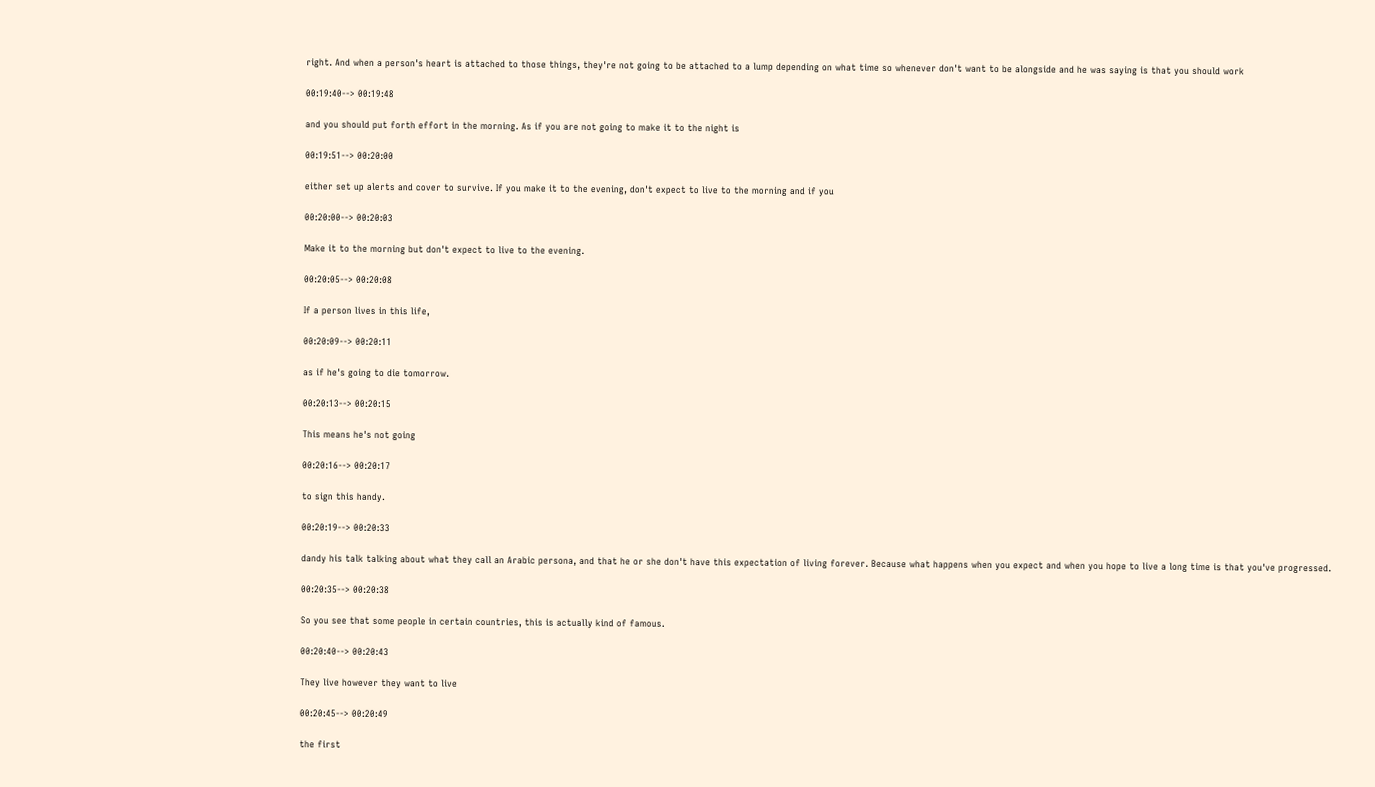right. And when a person's heart is attached to those things, they're not going to be attached to a lump depending on what time so whenever don't want to be alongside and he was saying is that you should work

00:19:40--> 00:19:48

and you should put forth effort in the morning. As if you are not going to make it to the night is

00:19:51--> 00:20:00

either set up alerts and cover to survive. If you make it to the evening, don't expect to live to the morning and if you

00:20:00--> 00:20:03

Make it to the morning but don't expect to live to the evening.

00:20:05--> 00:20:08

If a person lives in this life,

00:20:09--> 00:20:11

as if he's going to die tomorrow.

00:20:13--> 00:20:15

This means he's not going

00:20:16--> 00:20:17

to sign this handy.

00:20:19--> 00:20:33

dandy his talk talking about what they call an Arabic persona, and that he or she don't have this expectation of living forever. Because what happens when you expect and when you hope to live a long time is that you've progressed.

00:20:35--> 00:20:38

So you see that some people in certain countries, this is actually kind of famous.

00:20:40--> 00:20:43

They live however they want to live

00:20:45--> 00:20:49

the first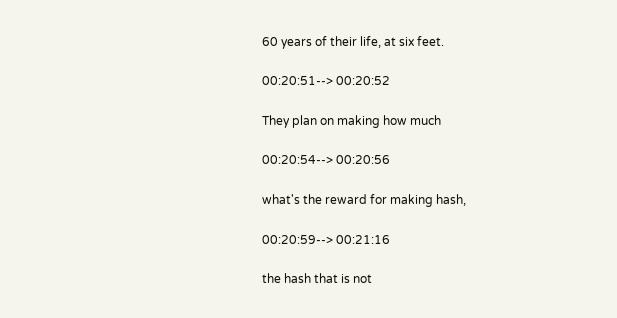60 years of their life, at six feet.

00:20:51--> 00:20:52

They plan on making how much

00:20:54--> 00:20:56

what's the reward for making hash,

00:20:59--> 00:21:16

the hash that is not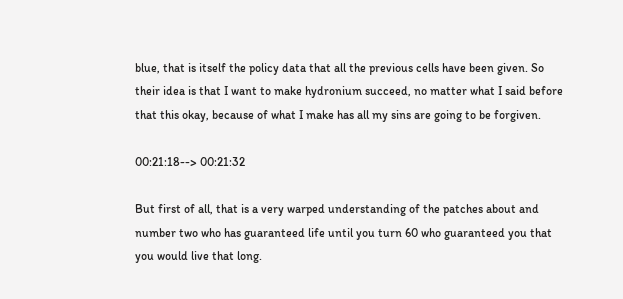blue, that is itself the policy data that all the previous cells have been given. So their idea is that I want to make hydronium succeed, no matter what I said before that this okay, because of what I make has all my sins are going to be forgiven.

00:21:18--> 00:21:32

But first of all, that is a very warped understanding of the patches about and number two who has guaranteed life until you turn 60 who guaranteed you that you would live that long.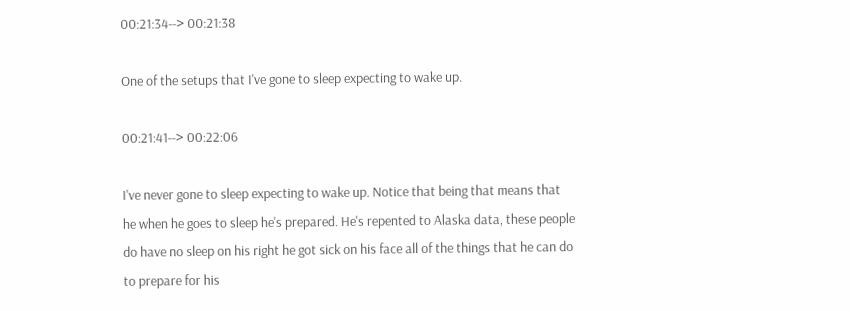00:21:34--> 00:21:38

One of the setups that I've gone to sleep expecting to wake up.

00:21:41--> 00:22:06

I've never gone to sleep expecting to wake up. Notice that being that means that he when he goes to sleep he's prepared. He's repented to Alaska data, these people do have no sleep on his right he got sick on his face all of the things that he can do to prepare for his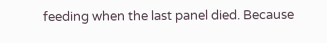feeding when the last panel died. Because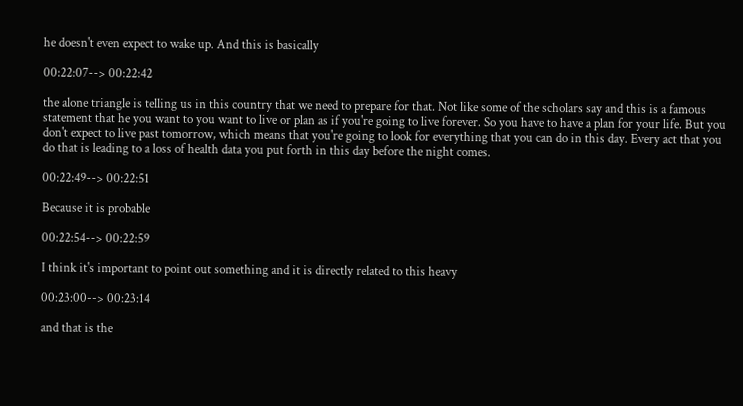he doesn't even expect to wake up. And this is basically

00:22:07--> 00:22:42

the alone triangle is telling us in this country that we need to prepare for that. Not like some of the scholars say and this is a famous statement that he you want to you want to live or plan as if you're going to live forever. So you have to have a plan for your life. But you don't expect to live past tomorrow, which means that you're going to look for everything that you can do in this day. Every act that you do that is leading to a loss of health data you put forth in this day before the night comes.

00:22:49--> 00:22:51

Because it is probable

00:22:54--> 00:22:59

I think it's important to point out something and it is directly related to this heavy

00:23:00--> 00:23:14

and that is the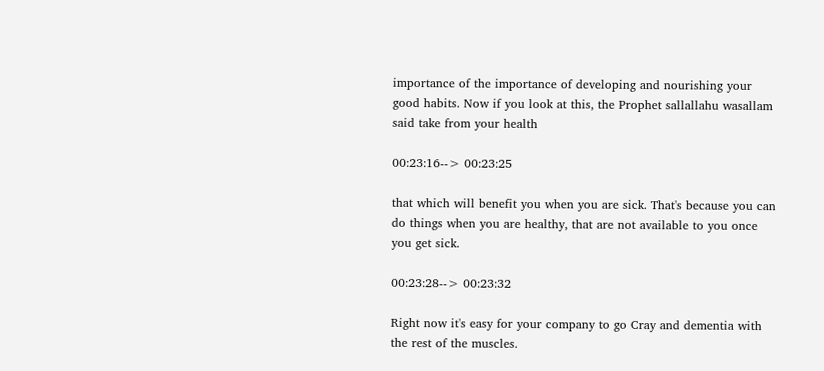importance of the importance of developing and nourishing your good habits. Now if you look at this, the Prophet sallallahu wasallam said take from your health

00:23:16--> 00:23:25

that which will benefit you when you are sick. That's because you can do things when you are healthy, that are not available to you once you get sick.

00:23:28--> 00:23:32

Right now it's easy for your company to go Cray and dementia with the rest of the muscles.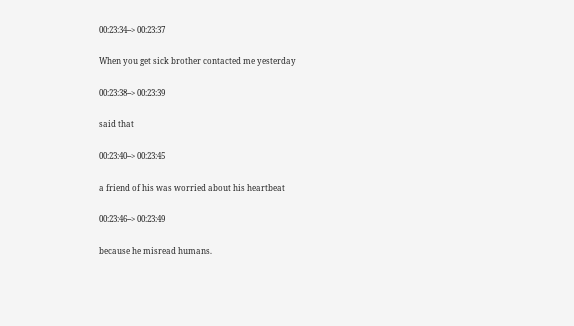00:23:34--> 00:23:37

When you get sick brother contacted me yesterday

00:23:38--> 00:23:39

said that

00:23:40--> 00:23:45

a friend of his was worried about his heartbeat

00:23:46--> 00:23:49

because he misread humans.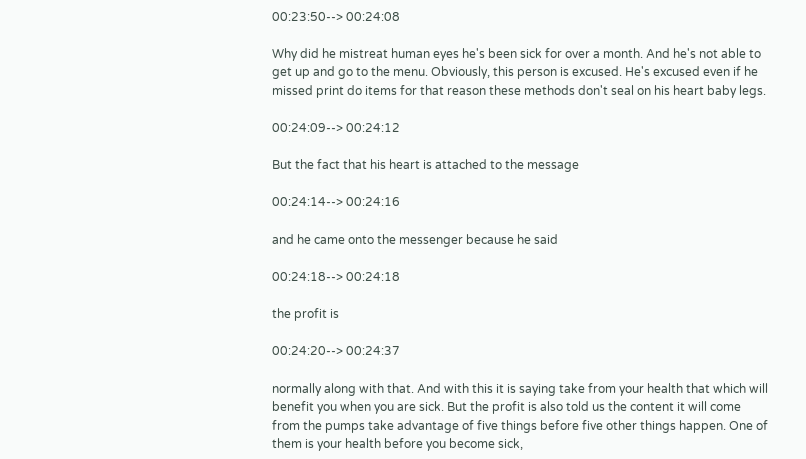00:23:50--> 00:24:08

Why did he mistreat human eyes he's been sick for over a month. And he's not able to get up and go to the menu. Obviously, this person is excused. He's excused even if he missed print do items for that reason these methods don't seal on his heart baby legs.

00:24:09--> 00:24:12

But the fact that his heart is attached to the message

00:24:14--> 00:24:16

and he came onto the messenger because he said

00:24:18--> 00:24:18

the profit is

00:24:20--> 00:24:37

normally along with that. And with this it is saying take from your health that which will benefit you when you are sick. But the profit is also told us the content it will come from the pumps take advantage of five things before five other things happen. One of them is your health before you become sick,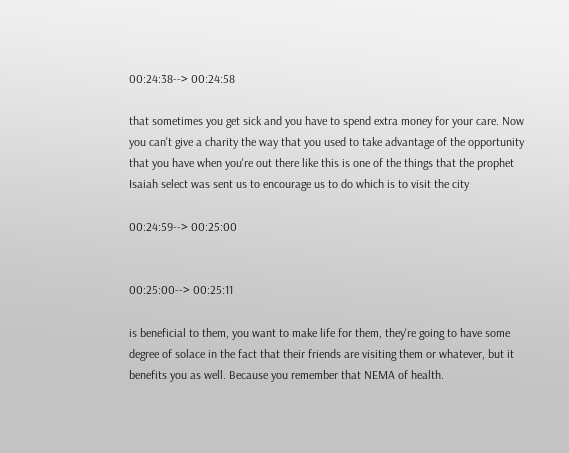00:24:38--> 00:24:58

that sometimes you get sick and you have to spend extra money for your care. Now you can't give a charity the way that you used to take advantage of the opportunity that you have when you're out there like this is one of the things that the prophet Isaiah select was sent us to encourage us to do which is to visit the city

00:24:59--> 00:25:00


00:25:00--> 00:25:11

is beneficial to them, you want to make life for them, they're going to have some degree of solace in the fact that their friends are visiting them or whatever, but it benefits you as well. Because you remember that NEMA of health.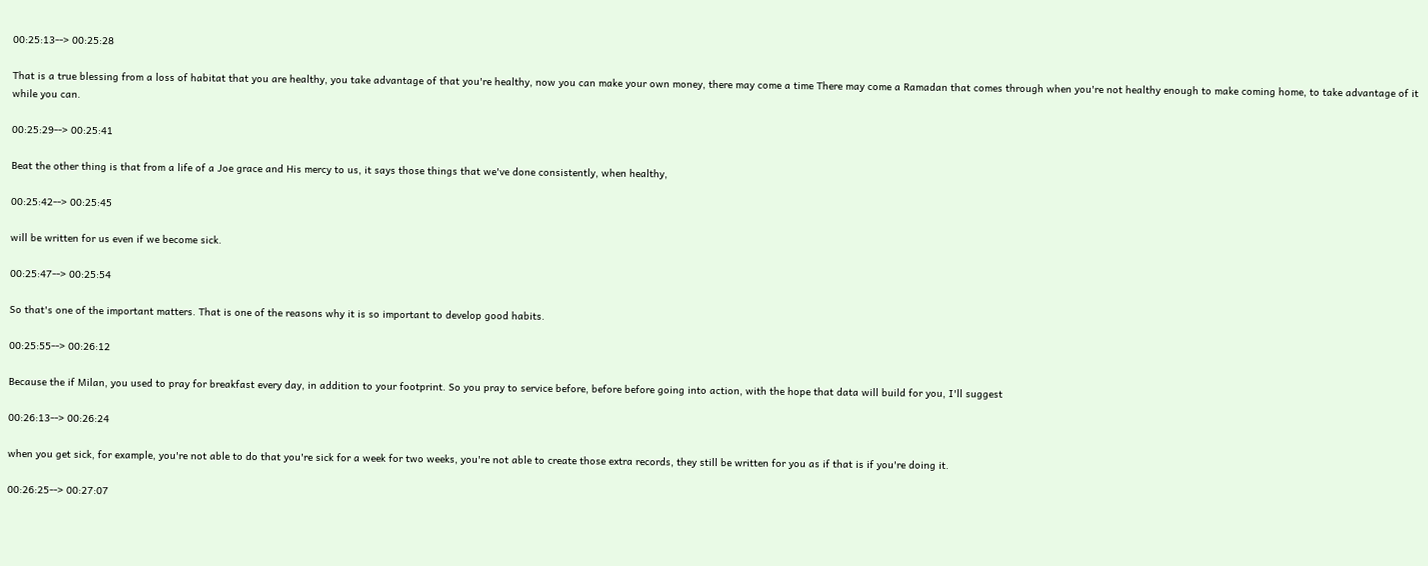00:25:13--> 00:25:28

That is a true blessing from a loss of habitat that you are healthy, you take advantage of that you're healthy, now you can make your own money, there may come a time There may come a Ramadan that comes through when you're not healthy enough to make coming home, to take advantage of it while you can.

00:25:29--> 00:25:41

Beat the other thing is that from a life of a Joe grace and His mercy to us, it says those things that we've done consistently, when healthy,

00:25:42--> 00:25:45

will be written for us even if we become sick.

00:25:47--> 00:25:54

So that's one of the important matters. That is one of the reasons why it is so important to develop good habits.

00:25:55--> 00:26:12

Because the if Milan, you used to pray for breakfast every day, in addition to your footprint. So you pray to service before, before before going into action, with the hope that data will build for you, I'll suggest

00:26:13--> 00:26:24

when you get sick, for example, you're not able to do that you're sick for a week for two weeks, you're not able to create those extra records, they still be written for you as if that is if you're doing it.

00:26:25--> 00:27:07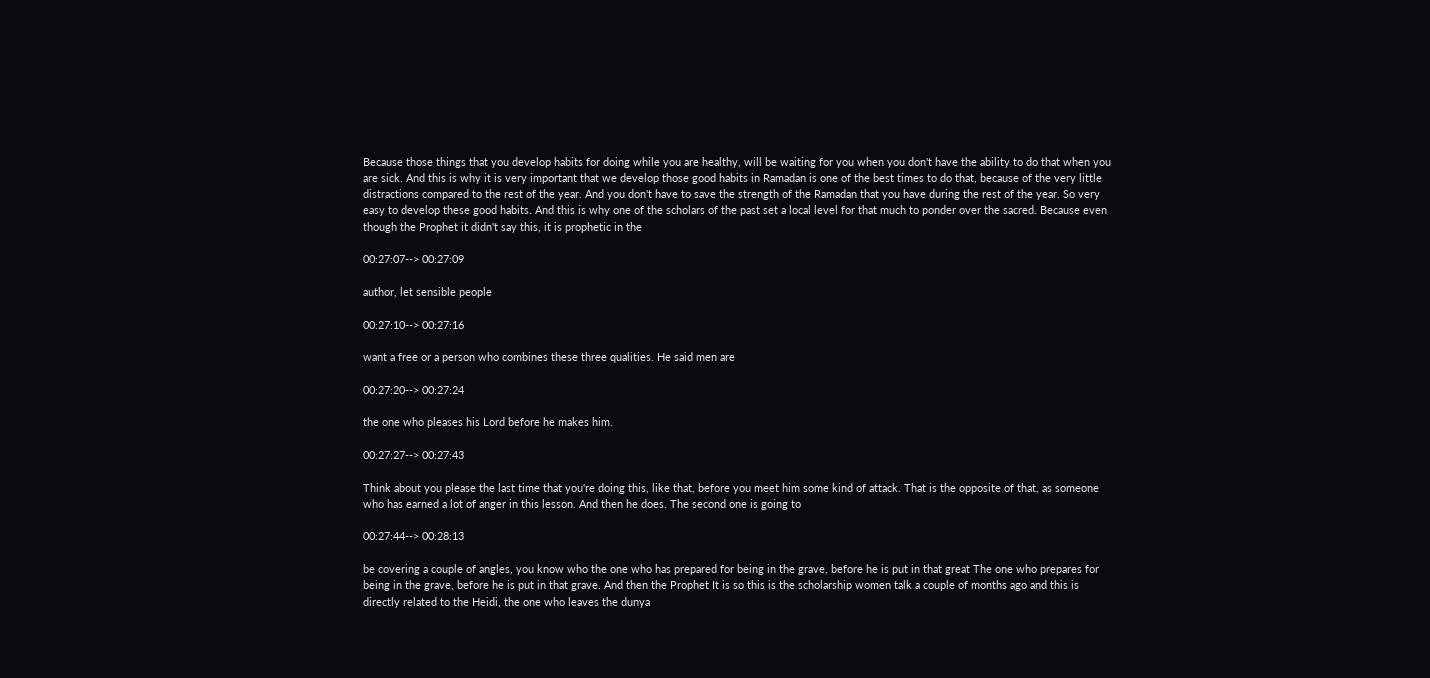Because those things that you develop habits for doing while you are healthy, will be waiting for you when you don't have the ability to do that when you are sick. And this is why it is very important that we develop those good habits in Ramadan is one of the best times to do that, because of the very little distractions compared to the rest of the year. And you don't have to save the strength of the Ramadan that you have during the rest of the year. So very easy to develop these good habits. And this is why one of the scholars of the past set a local level for that much to ponder over the sacred. Because even though the Prophet it didn't say this, it is prophetic in the

00:27:07--> 00:27:09

author, let sensible people

00:27:10--> 00:27:16

want a free or a person who combines these three qualities. He said men are

00:27:20--> 00:27:24

the one who pleases his Lord before he makes him.

00:27:27--> 00:27:43

Think about you please the last time that you're doing this, like that, before you meet him some kind of attack. That is the opposite of that, as someone who has earned a lot of anger in this lesson. And then he does. The second one is going to

00:27:44--> 00:28:13

be covering a couple of angles, you know who the one who has prepared for being in the grave, before he is put in that great The one who prepares for being in the grave, before he is put in that grave. And then the Prophet It is so this is the scholarship women talk a couple of months ago and this is directly related to the Heidi, the one who leaves the dunya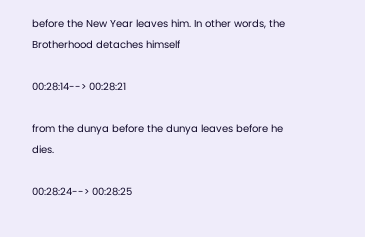before the New Year leaves him. In other words, the Brotherhood detaches himself

00:28:14--> 00:28:21

from the dunya before the dunya leaves before he dies.

00:28:24--> 00:28:25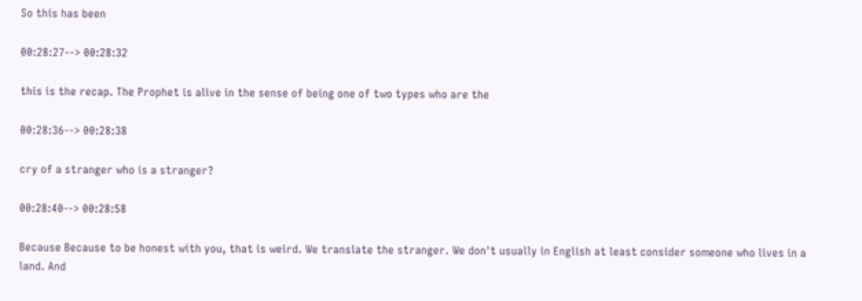So this has been

00:28:27--> 00:28:32

this is the recap. The Prophet is alive in the sense of being one of two types who are the

00:28:36--> 00:28:38

cry of a stranger who is a stranger?

00:28:40--> 00:28:58

Because Because to be honest with you, that is weird. We translate the stranger. We don't usually in English at least consider someone who lives in a land. And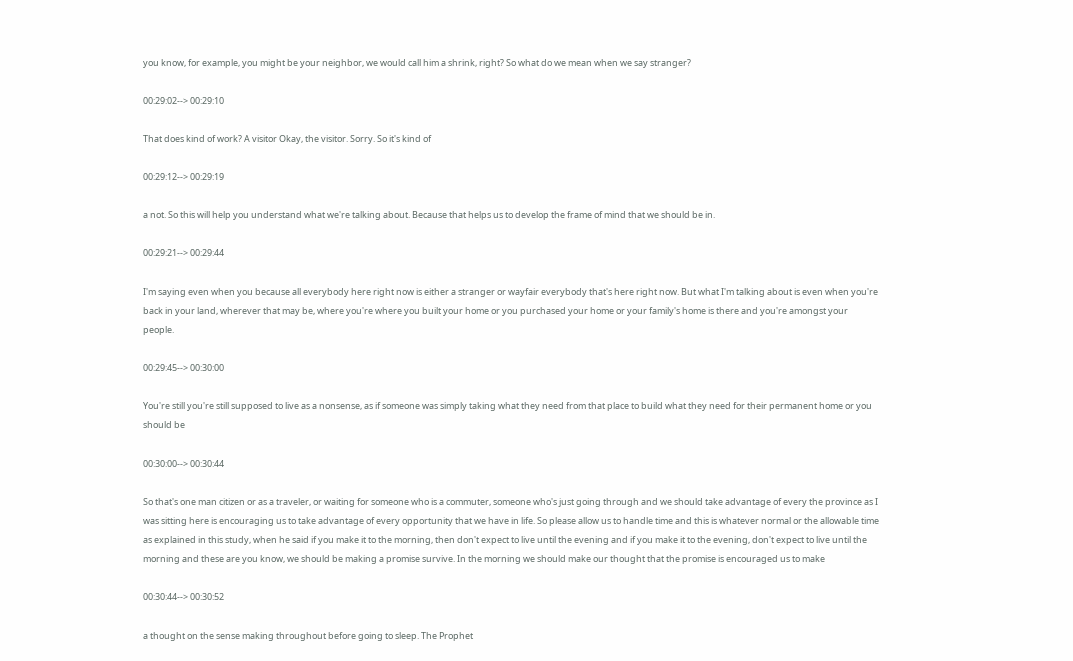you know, for example, you might be your neighbor, we would call him a shrink, right? So what do we mean when we say stranger?

00:29:02--> 00:29:10

That does kind of work? A visitor Okay, the visitor. Sorry. So it's kind of

00:29:12--> 00:29:19

a not. So this will help you understand what we're talking about. Because that helps us to develop the frame of mind that we should be in.

00:29:21--> 00:29:44

I'm saying even when you because all everybody here right now is either a stranger or wayfair everybody that's here right now. But what I'm talking about is even when you're back in your land, wherever that may be, where you're where you built your home or you purchased your home or your family's home is there and you're amongst your people.

00:29:45--> 00:30:00

You're still you're still supposed to live as a nonsense, as if someone was simply taking what they need from that place to build what they need for their permanent home or you should be

00:30:00--> 00:30:44

So that's one man citizen or as a traveler, or waiting for someone who is a commuter, someone who's just going through and we should take advantage of every the province as I was sitting here is encouraging us to take advantage of every opportunity that we have in life. So please allow us to handle time and this is whatever normal or the allowable time as explained in this study, when he said if you make it to the morning, then don't expect to live until the evening and if you make it to the evening, don't expect to live until the morning and these are you know, we should be making a promise survive. In the morning we should make our thought that the promise is encouraged us to make

00:30:44--> 00:30:52

a thought on the sense making throughout before going to sleep. The Prophet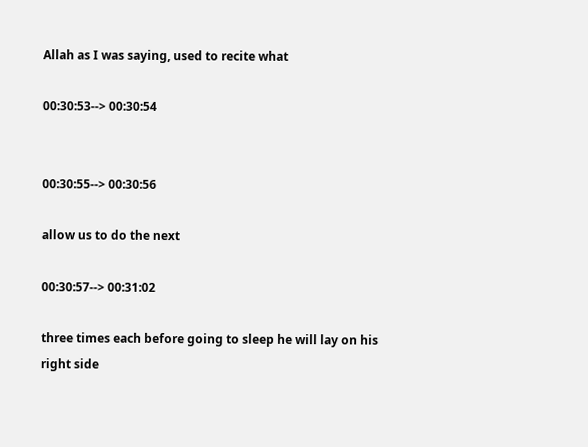Allah as I was saying, used to recite what

00:30:53--> 00:30:54


00:30:55--> 00:30:56

allow us to do the next

00:30:57--> 00:31:02

three times each before going to sleep he will lay on his right side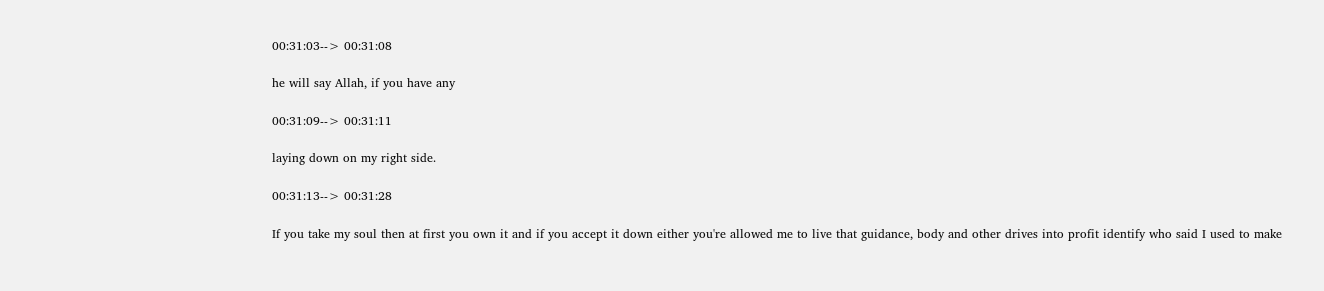00:31:03--> 00:31:08

he will say Allah, if you have any

00:31:09--> 00:31:11

laying down on my right side.

00:31:13--> 00:31:28

If you take my soul then at first you own it and if you accept it down either you're allowed me to live that guidance, body and other drives into profit identify who said I used to make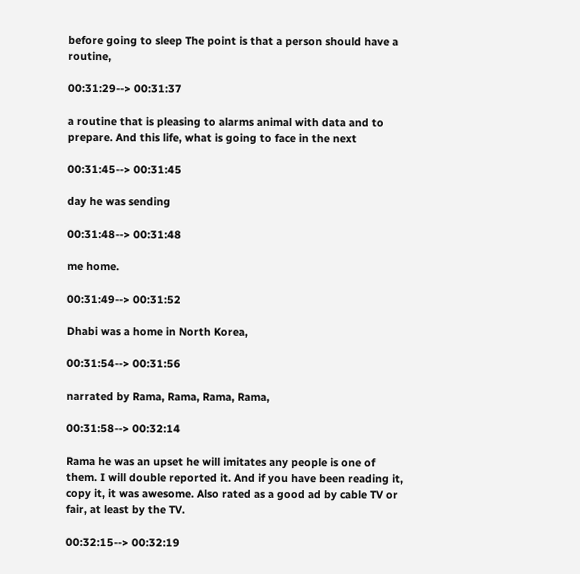before going to sleep The point is that a person should have a routine,

00:31:29--> 00:31:37

a routine that is pleasing to alarms animal with data and to prepare. And this life, what is going to face in the next

00:31:45--> 00:31:45

day he was sending

00:31:48--> 00:31:48

me home.

00:31:49--> 00:31:52

Dhabi was a home in North Korea,

00:31:54--> 00:31:56

narrated by Rama, Rama, Rama, Rama,

00:31:58--> 00:32:14

Rama he was an upset he will imitates any people is one of them. I will double reported it. And if you have been reading it, copy it, it was awesome. Also rated as a good ad by cable TV or fair, at least by the TV.

00:32:15--> 00:32:19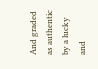And graded as authentic by a lucky and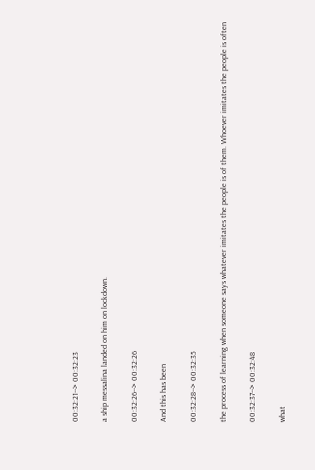00:32:21--> 00:32:23

a ship messalina landed on him on lockdown.

00:32:26--> 00:32:26

And this has been

00:32:28--> 00:32:35

the process of learning when someone says whatever imitates the people is of them. Whoever imitates the people is often

00:32:37--> 00:32:48

what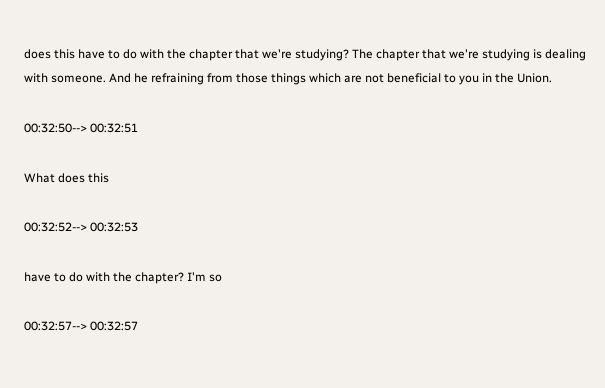does this have to do with the chapter that we're studying? The chapter that we're studying is dealing with someone. And he refraining from those things which are not beneficial to you in the Union.

00:32:50--> 00:32:51

What does this

00:32:52--> 00:32:53

have to do with the chapter? I'm so

00:32:57--> 00:32:57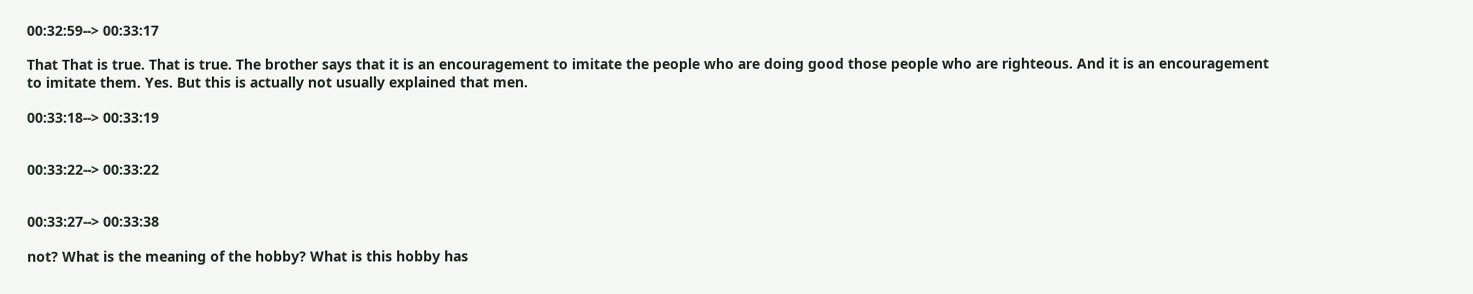00:32:59--> 00:33:17

That That is true. That is true. The brother says that it is an encouragement to imitate the people who are doing good those people who are righteous. And it is an encouragement to imitate them. Yes. But this is actually not usually explained that men.

00:33:18--> 00:33:19


00:33:22--> 00:33:22


00:33:27--> 00:33:38

not? What is the meaning of the hobby? What is this hobby has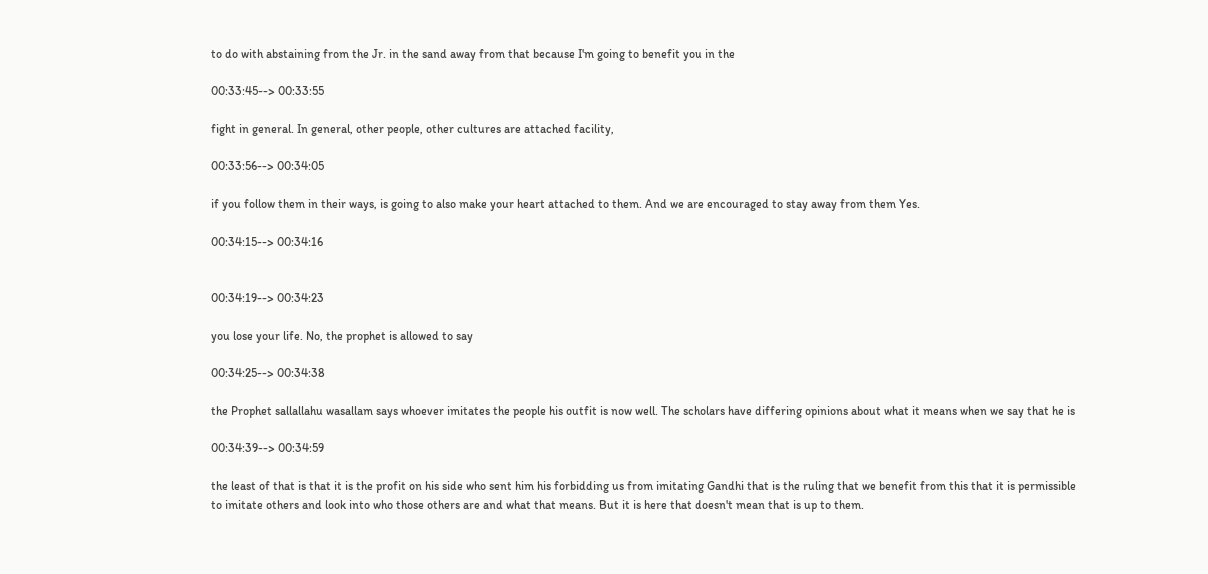to do with abstaining from the Jr. in the sand away from that because I'm going to benefit you in the

00:33:45--> 00:33:55

fight in general. In general, other people, other cultures are attached facility,

00:33:56--> 00:34:05

if you follow them in their ways, is going to also make your heart attached to them. And we are encouraged to stay away from them Yes.

00:34:15--> 00:34:16


00:34:19--> 00:34:23

you lose your life. No, the prophet is allowed to say

00:34:25--> 00:34:38

the Prophet sallallahu wasallam says whoever imitates the people his outfit is now well. The scholars have differing opinions about what it means when we say that he is

00:34:39--> 00:34:59

the least of that is that it is the profit on his side who sent him his forbidding us from imitating Gandhi that is the ruling that we benefit from this that it is permissible to imitate others and look into who those others are and what that means. But it is here that doesn't mean that is up to them.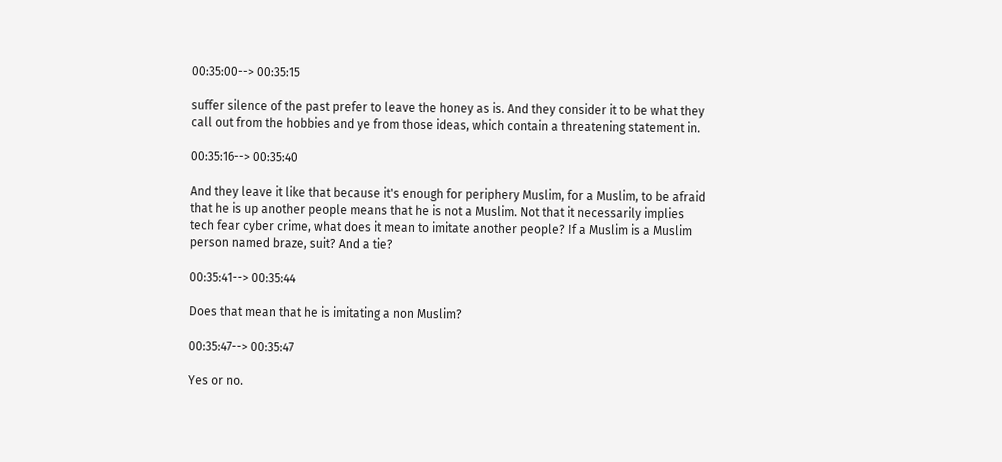00:35:00--> 00:35:15

suffer silence of the past prefer to leave the honey as is. And they consider it to be what they call out from the hobbies and ye from those ideas, which contain a threatening statement in.

00:35:16--> 00:35:40

And they leave it like that because it's enough for periphery Muslim, for a Muslim, to be afraid that he is up another people means that he is not a Muslim. Not that it necessarily implies tech fear cyber crime, what does it mean to imitate another people? If a Muslim is a Muslim person named braze, suit? And a tie?

00:35:41--> 00:35:44

Does that mean that he is imitating a non Muslim?

00:35:47--> 00:35:47

Yes or no.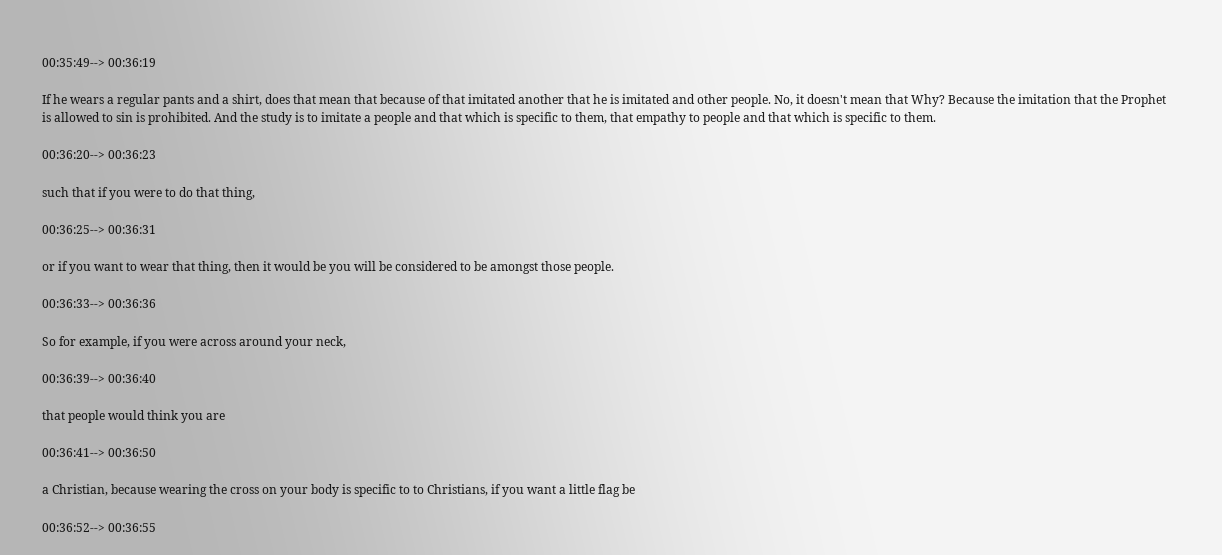00:35:49--> 00:36:19

If he wears a regular pants and a shirt, does that mean that because of that imitated another that he is imitated and other people. No, it doesn't mean that Why? Because the imitation that the Prophet is allowed to sin is prohibited. And the study is to imitate a people and that which is specific to them, that empathy to people and that which is specific to them.

00:36:20--> 00:36:23

such that if you were to do that thing,

00:36:25--> 00:36:31

or if you want to wear that thing, then it would be you will be considered to be amongst those people.

00:36:33--> 00:36:36

So for example, if you were across around your neck,

00:36:39--> 00:36:40

that people would think you are

00:36:41--> 00:36:50

a Christian, because wearing the cross on your body is specific to to Christians, if you want a little flag be

00:36:52--> 00:36:55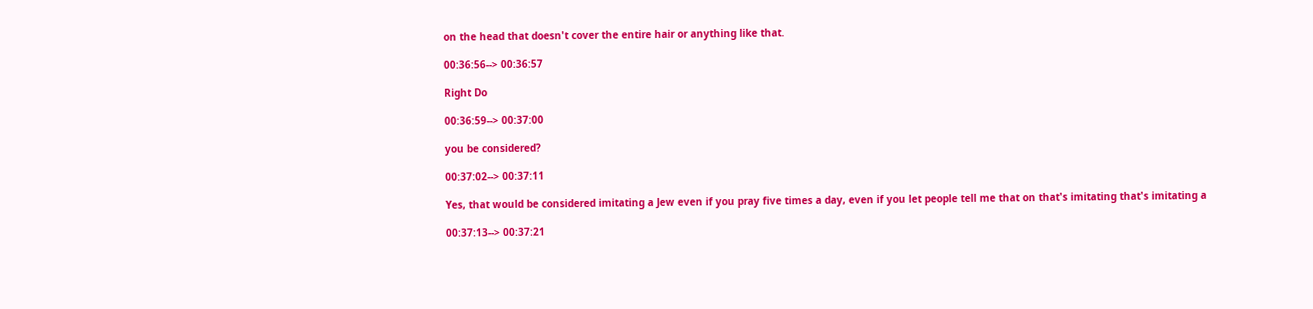on the head that doesn't cover the entire hair or anything like that.

00:36:56--> 00:36:57

Right Do

00:36:59--> 00:37:00

you be considered?

00:37:02--> 00:37:11

Yes, that would be considered imitating a Jew even if you pray five times a day, even if you let people tell me that on that's imitating that's imitating a

00:37:13--> 00:37:21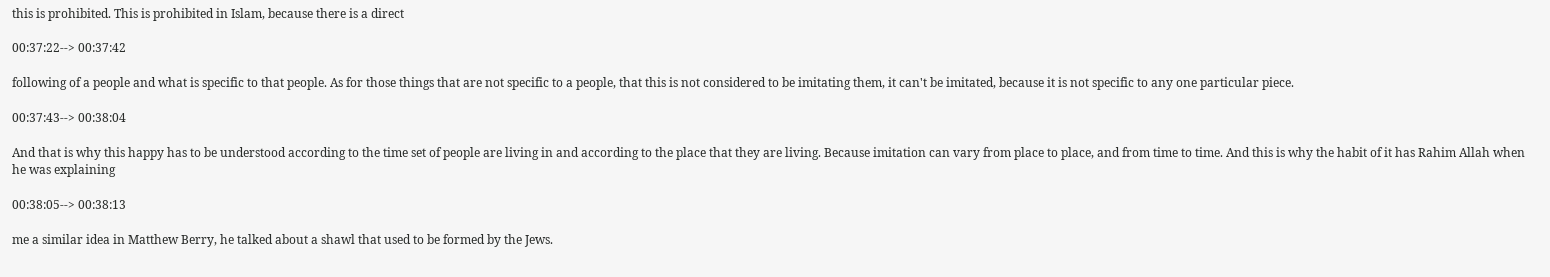this is prohibited. This is prohibited in Islam, because there is a direct

00:37:22--> 00:37:42

following of a people and what is specific to that people. As for those things that are not specific to a people, that this is not considered to be imitating them, it can't be imitated, because it is not specific to any one particular piece.

00:37:43--> 00:38:04

And that is why this happy has to be understood according to the time set of people are living in and according to the place that they are living. Because imitation can vary from place to place, and from time to time. And this is why the habit of it has Rahim Allah when he was explaining

00:38:05--> 00:38:13

me a similar idea in Matthew Berry, he talked about a shawl that used to be formed by the Jews.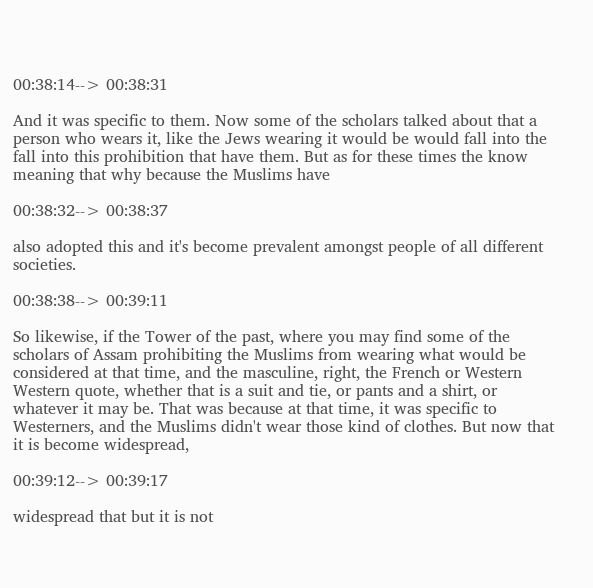00:38:14--> 00:38:31

And it was specific to them. Now some of the scholars talked about that a person who wears it, like the Jews wearing it would be would fall into the fall into this prohibition that have them. But as for these times the know meaning that why because the Muslims have

00:38:32--> 00:38:37

also adopted this and it's become prevalent amongst people of all different societies.

00:38:38--> 00:39:11

So likewise, if the Tower of the past, where you may find some of the scholars of Assam prohibiting the Muslims from wearing what would be considered at that time, and the masculine, right, the French or Western Western quote, whether that is a suit and tie, or pants and a shirt, or whatever it may be. That was because at that time, it was specific to Westerners, and the Muslims didn't wear those kind of clothes. But now that it is become widespread,

00:39:12--> 00:39:17

widespread that but it is not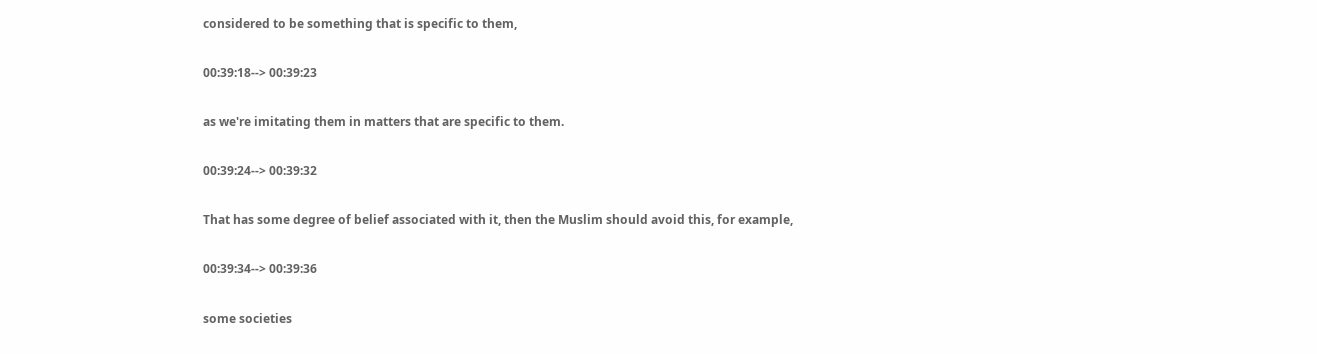considered to be something that is specific to them,

00:39:18--> 00:39:23

as we're imitating them in matters that are specific to them.

00:39:24--> 00:39:32

That has some degree of belief associated with it, then the Muslim should avoid this, for example,

00:39:34--> 00:39:36

some societies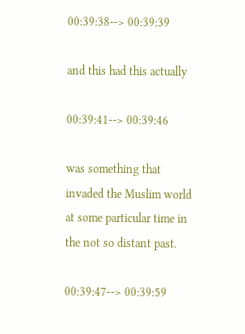00:39:38--> 00:39:39

and this had this actually

00:39:41--> 00:39:46

was something that invaded the Muslim world at some particular time in the not so distant past.

00:39:47--> 00:39:59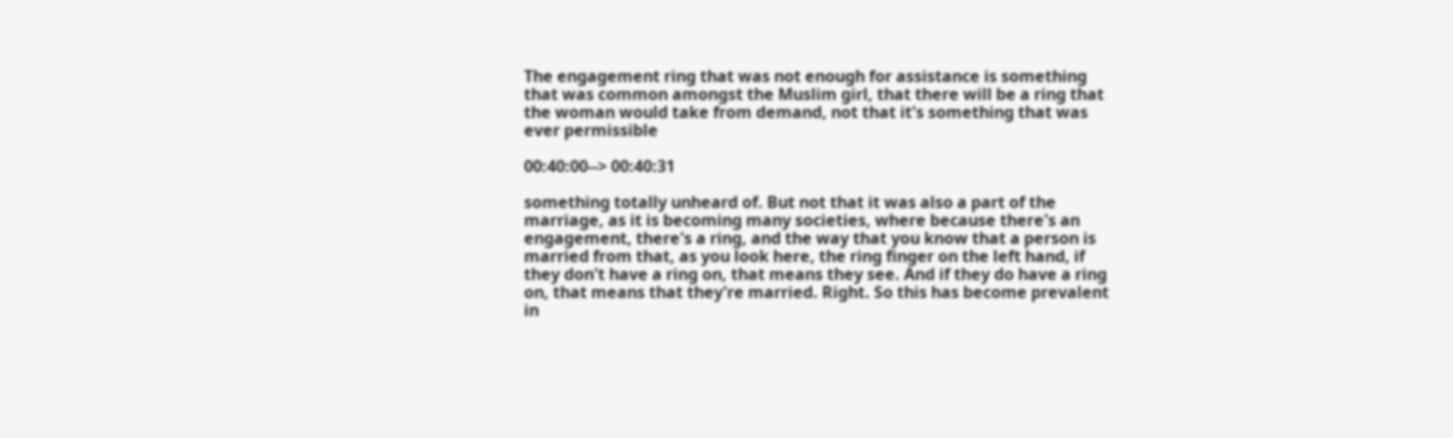The engagement ring that was not enough for assistance is something that was common amongst the Muslim girl, that there will be a ring that the woman would take from demand, not that it's something that was ever permissible

00:40:00--> 00:40:31

something totally unheard of. But not that it was also a part of the marriage, as it is becoming many societies, where because there's an engagement, there's a ring, and the way that you know that a person is married from that, as you look here, the ring finger on the left hand, if they don't have a ring on, that means they see. And if they do have a ring on, that means that they're married. Right. So this has become prevalent in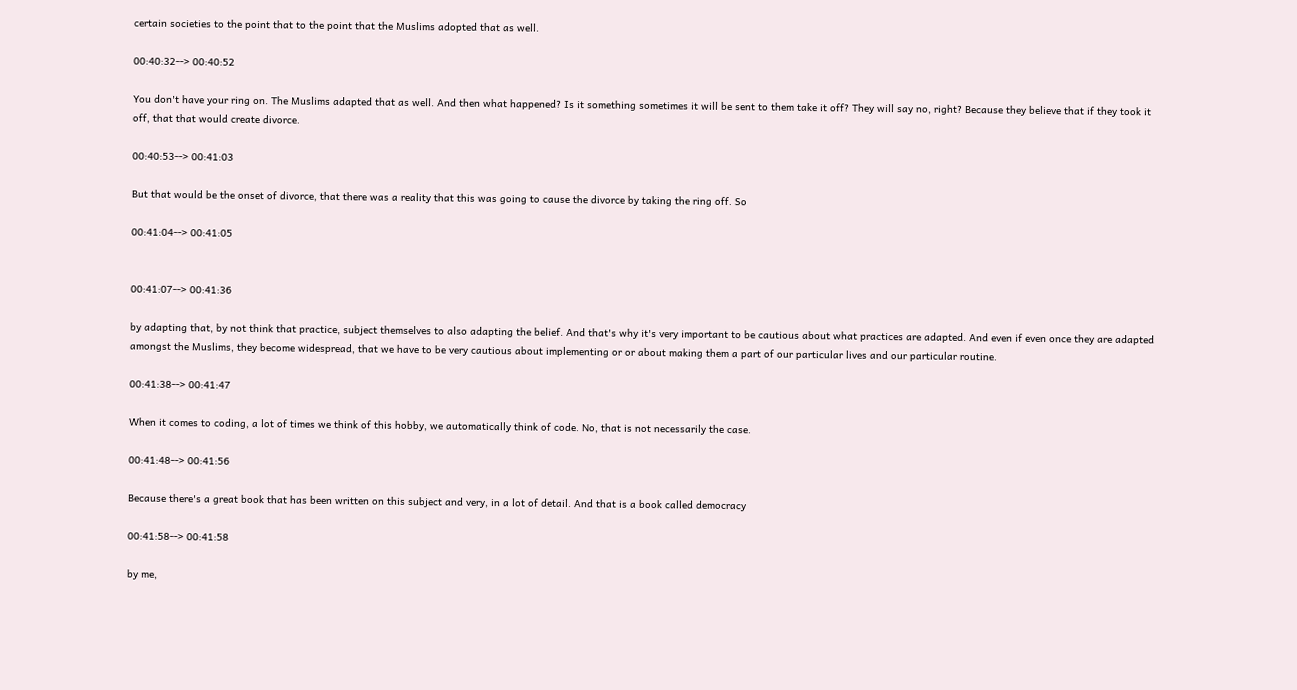certain societies to the point that to the point that the Muslims adopted that as well.

00:40:32--> 00:40:52

You don't have your ring on. The Muslims adapted that as well. And then what happened? Is it something sometimes it will be sent to them take it off? They will say no, right? Because they believe that if they took it off, that that would create divorce.

00:40:53--> 00:41:03

But that would be the onset of divorce, that there was a reality that this was going to cause the divorce by taking the ring off. So

00:41:04--> 00:41:05


00:41:07--> 00:41:36

by adapting that, by not think that practice, subject themselves to also adapting the belief. And that's why it's very important to be cautious about what practices are adapted. And even if even once they are adapted amongst the Muslims, they become widespread, that we have to be very cautious about implementing or or about making them a part of our particular lives and our particular routine.

00:41:38--> 00:41:47

When it comes to coding, a lot of times we think of this hobby, we automatically think of code. No, that is not necessarily the case.

00:41:48--> 00:41:56

Because there's a great book that has been written on this subject and very, in a lot of detail. And that is a book called democracy

00:41:58--> 00:41:58

by me,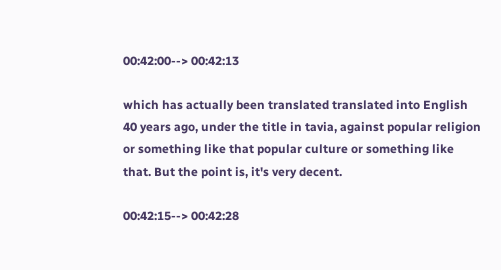00:42:00--> 00:42:13

which has actually been translated translated into English 40 years ago, under the title in tavia, against popular religion or something like that popular culture or something like that. But the point is, it's very decent.

00:42:15--> 00:42:28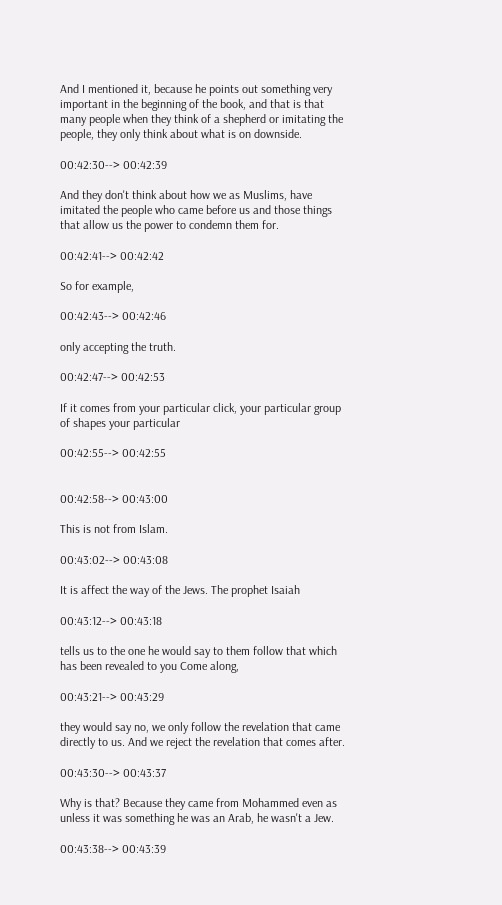And I mentioned it, because he points out something very important in the beginning of the book, and that is that many people when they think of a shepherd or imitating the people, they only think about what is on downside.

00:42:30--> 00:42:39

And they don't think about how we as Muslims, have imitated the people who came before us and those things that allow us the power to condemn them for.

00:42:41--> 00:42:42

So for example,

00:42:43--> 00:42:46

only accepting the truth.

00:42:47--> 00:42:53

If it comes from your particular click, your particular group of shapes your particular

00:42:55--> 00:42:55


00:42:58--> 00:43:00

This is not from Islam.

00:43:02--> 00:43:08

It is affect the way of the Jews. The prophet Isaiah

00:43:12--> 00:43:18

tells us to the one he would say to them follow that which has been revealed to you Come along,

00:43:21--> 00:43:29

they would say no, we only follow the revelation that came directly to us. And we reject the revelation that comes after.

00:43:30--> 00:43:37

Why is that? Because they came from Mohammed even as unless it was something he was an Arab, he wasn't a Jew.

00:43:38--> 00:43:39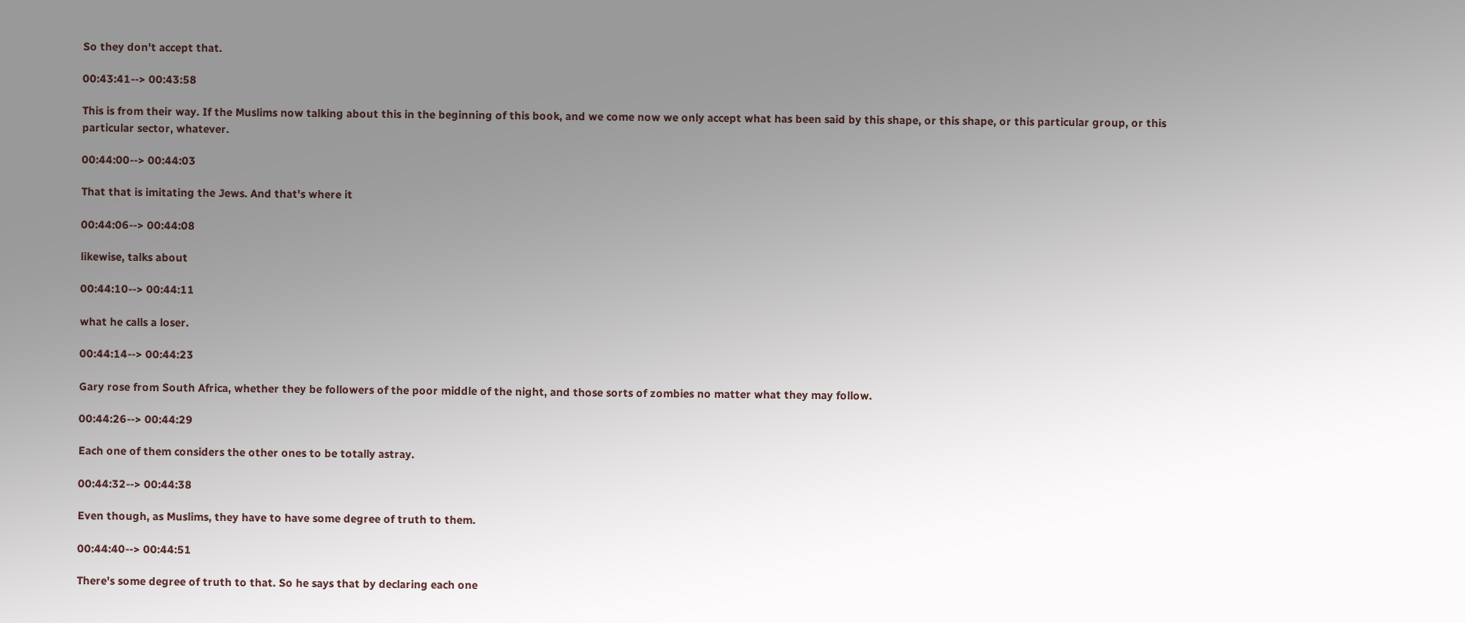So they don't accept that.

00:43:41--> 00:43:58

This is from their way. If the Muslims now talking about this in the beginning of this book, and we come now we only accept what has been said by this shape, or this shape, or this particular group, or this particular sector, whatever.

00:44:00--> 00:44:03

That that is imitating the Jews. And that's where it

00:44:06--> 00:44:08

likewise, talks about

00:44:10--> 00:44:11

what he calls a loser.

00:44:14--> 00:44:23

Gary rose from South Africa, whether they be followers of the poor middle of the night, and those sorts of zombies no matter what they may follow.

00:44:26--> 00:44:29

Each one of them considers the other ones to be totally astray.

00:44:32--> 00:44:38

Even though, as Muslims, they have to have some degree of truth to them.

00:44:40--> 00:44:51

There's some degree of truth to that. So he says that by declaring each one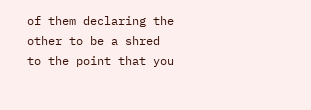of them declaring the other to be a shred to the point that you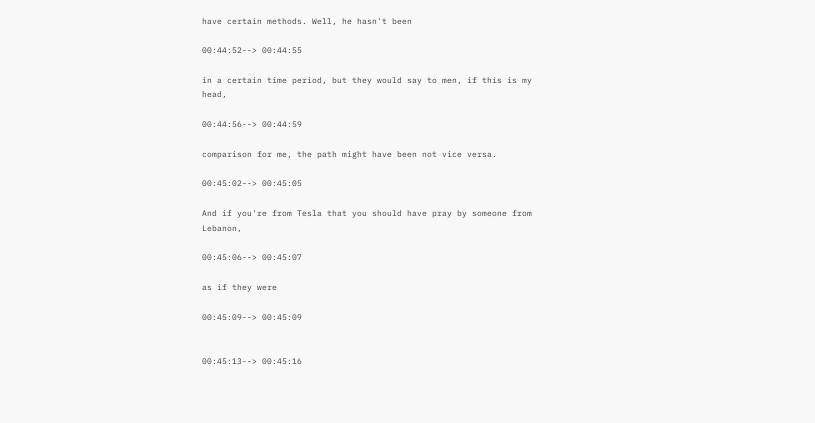have certain methods. Well, he hasn't been

00:44:52--> 00:44:55

in a certain time period, but they would say to men, if this is my head,

00:44:56--> 00:44:59

comparison for me, the path might have been not vice versa.

00:45:02--> 00:45:05

And if you're from Tesla that you should have pray by someone from Lebanon,

00:45:06--> 00:45:07

as if they were

00:45:09--> 00:45:09


00:45:13--> 00:45:16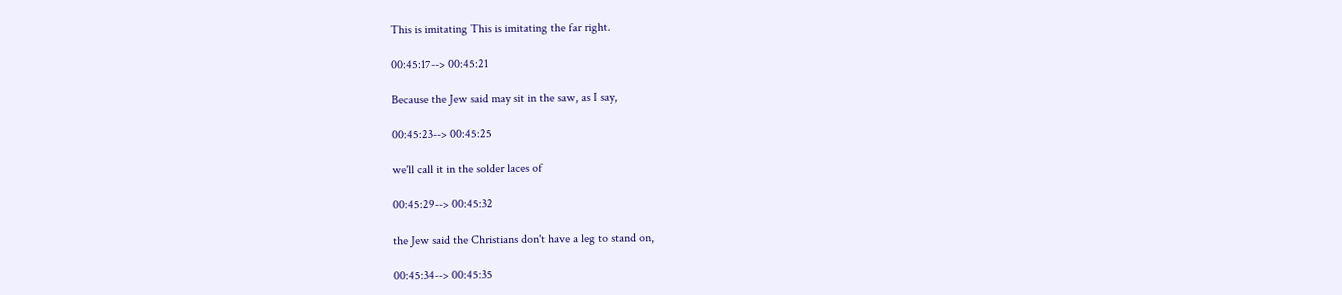This is imitating This is imitating the far right.

00:45:17--> 00:45:21

Because the Jew said may sit in the saw, as I say,

00:45:23--> 00:45:25

we'll call it in the solder laces of

00:45:29--> 00:45:32

the Jew said the Christians don't have a leg to stand on,

00:45:34--> 00:45:35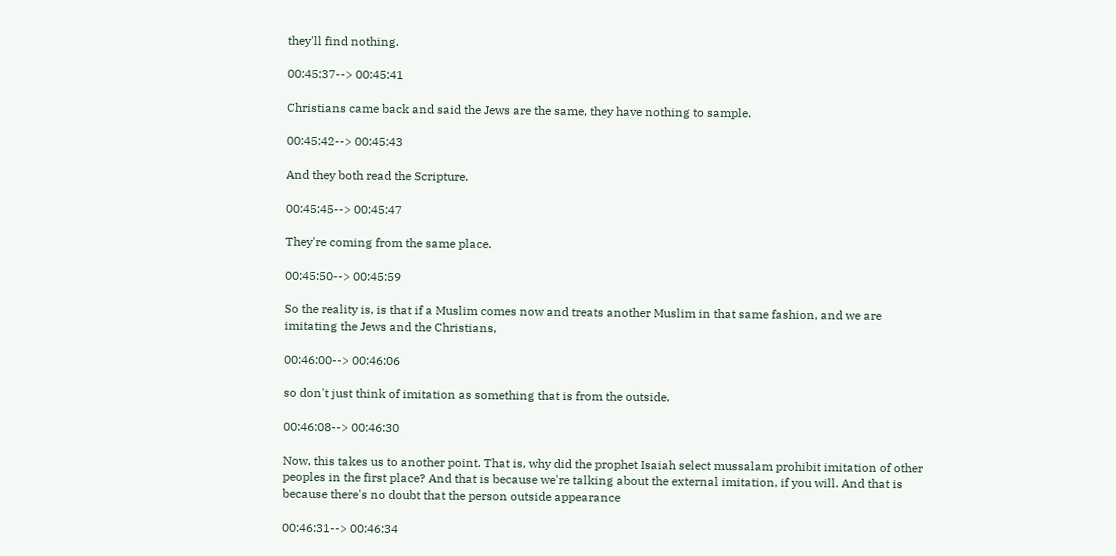they'll find nothing.

00:45:37--> 00:45:41

Christians came back and said the Jews are the same, they have nothing to sample.

00:45:42--> 00:45:43

And they both read the Scripture.

00:45:45--> 00:45:47

They're coming from the same place.

00:45:50--> 00:45:59

So the reality is, is that if a Muslim comes now and treats another Muslim in that same fashion, and we are imitating the Jews and the Christians,

00:46:00--> 00:46:06

so don't just think of imitation as something that is from the outside.

00:46:08--> 00:46:30

Now, this takes us to another point. That is, why did the prophet Isaiah select mussalam prohibit imitation of other peoples in the first place? And that is because we're talking about the external imitation, if you will. And that is because there's no doubt that the person outside appearance

00:46:31--> 00:46:34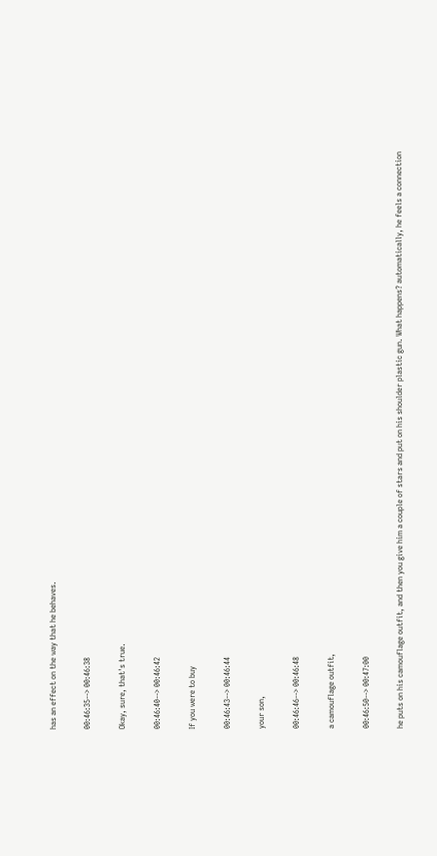has an effect on the way that he behaves.

00:46:35--> 00:46:38

Okay, sure, that's true.

00:46:40--> 00:46:42

If you were to buy

00:46:43--> 00:46:44

your son,

00:46:46--> 00:46:48

a camouflage outfit,

00:46:50--> 00:47:00

he puts on his camouflage outfit, and then you give him a couple of stars and put on his shoulder plastic gun. What happens? automatically, he feels a connection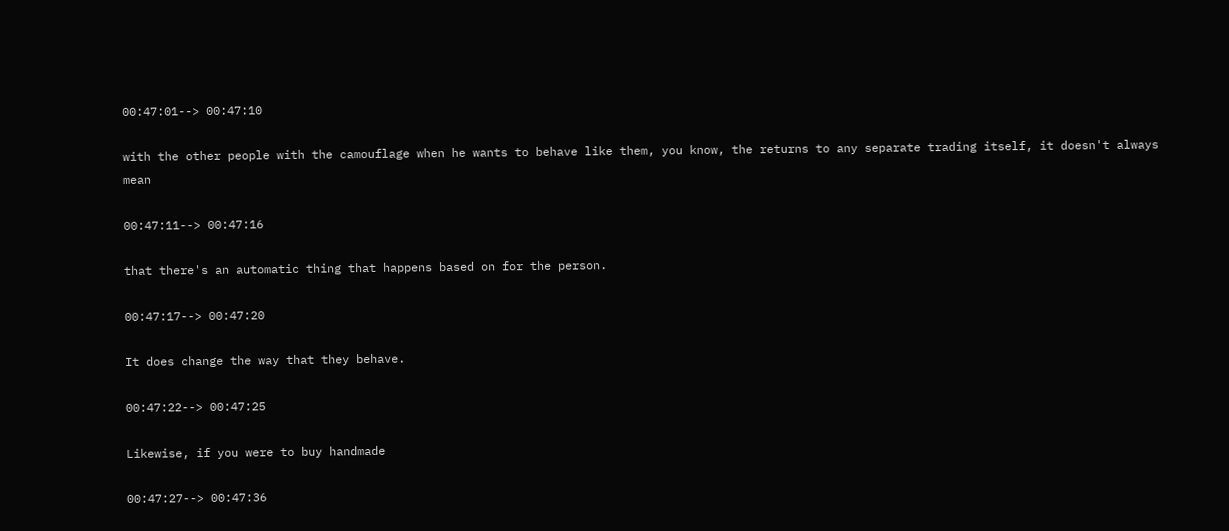00:47:01--> 00:47:10

with the other people with the camouflage when he wants to behave like them, you know, the returns to any separate trading itself, it doesn't always mean

00:47:11--> 00:47:16

that there's an automatic thing that happens based on for the person.

00:47:17--> 00:47:20

It does change the way that they behave.

00:47:22--> 00:47:25

Likewise, if you were to buy handmade

00:47:27--> 00:47:36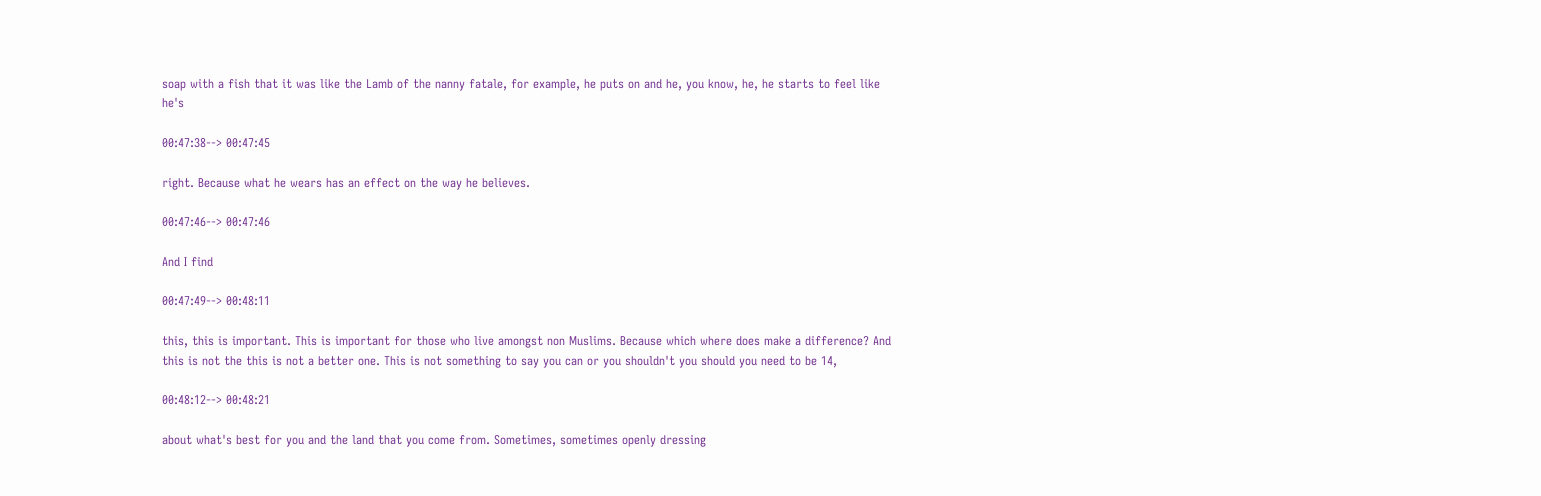soap with a fish that it was like the Lamb of the nanny fatale, for example, he puts on and he, you know, he, he starts to feel like he's

00:47:38--> 00:47:45

right. Because what he wears has an effect on the way he believes.

00:47:46--> 00:47:46

And I find

00:47:49--> 00:48:11

this, this is important. This is important for those who live amongst non Muslims. Because which where does make a difference? And this is not the this is not a better one. This is not something to say you can or you shouldn't you should you need to be 14,

00:48:12--> 00:48:21

about what's best for you and the land that you come from. Sometimes, sometimes openly dressing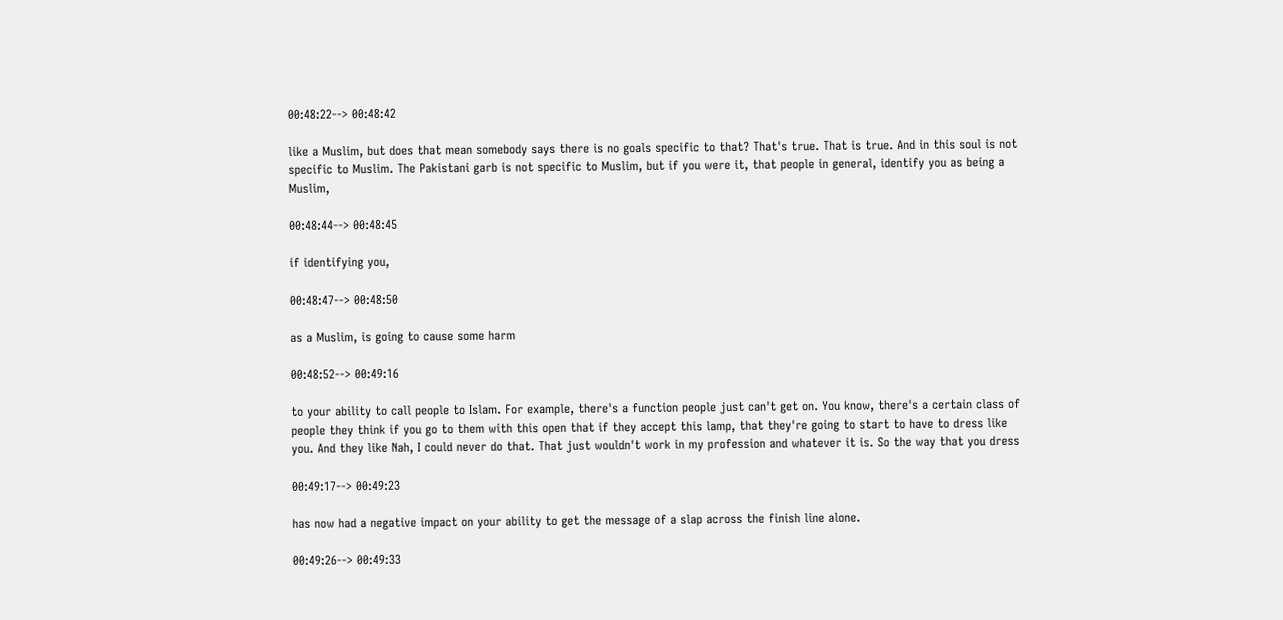00:48:22--> 00:48:42

like a Muslim, but does that mean somebody says there is no goals specific to that? That's true. That is true. And in this soul is not specific to Muslim. The Pakistani garb is not specific to Muslim, but if you were it, that people in general, identify you as being a Muslim,

00:48:44--> 00:48:45

if identifying you,

00:48:47--> 00:48:50

as a Muslim, is going to cause some harm

00:48:52--> 00:49:16

to your ability to call people to Islam. For example, there's a function people just can't get on. You know, there's a certain class of people they think if you go to them with this open that if they accept this lamp, that they're going to start to have to dress like you. And they like Nah, I could never do that. That just wouldn't work in my profession and whatever it is. So the way that you dress

00:49:17--> 00:49:23

has now had a negative impact on your ability to get the message of a slap across the finish line alone.

00:49:26--> 00:49:33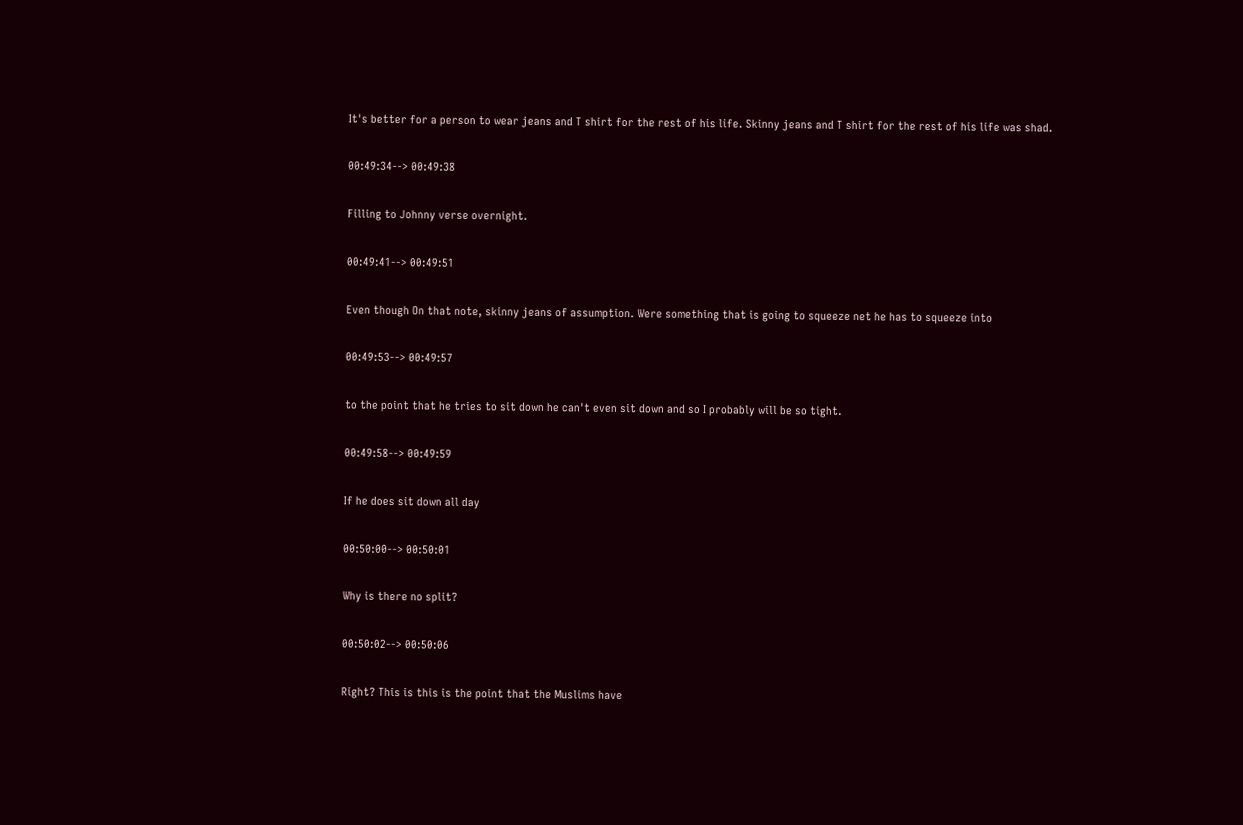It's better for a person to wear jeans and T shirt for the rest of his life. Skinny jeans and T shirt for the rest of his life was shad.

00:49:34--> 00:49:38

Filling to Johnny verse overnight.

00:49:41--> 00:49:51

Even though On that note, skinny jeans of assumption. Were something that is going to squeeze net he has to squeeze into

00:49:53--> 00:49:57

to the point that he tries to sit down he can't even sit down and so I probably will be so tight.

00:49:58--> 00:49:59

If he does sit down all day

00:50:00--> 00:50:01

Why is there no split?

00:50:02--> 00:50:06

Right? This is this is the point that the Muslims have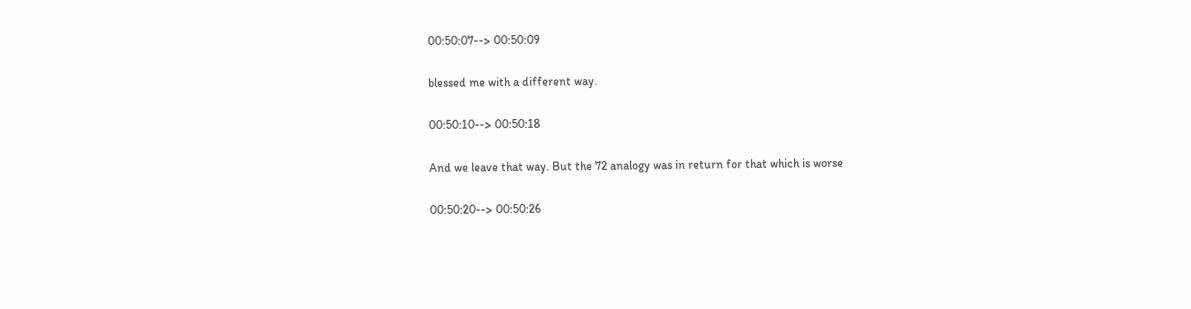00:50:07--> 00:50:09

blessed me with a different way.

00:50:10--> 00:50:18

And we leave that way. But the 72 analogy was in return for that which is worse

00:50:20--> 00:50:26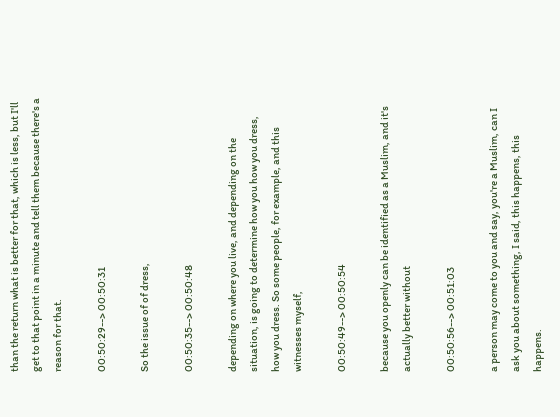than the return what is better for that, which is less, but I'll get to that point in a minute and tell them because there's a reason for that.

00:50:29--> 00:50:31

So the issue of of dress,

00:50:35--> 00:50:48

depending on where you live, and depending on the situation, is going to determine how you how you dress, how you dress. So some people, for example, and this witnesses myself,

00:50:49--> 00:50:54

because you openly can be identified as a Muslim, and it's actually better without

00:50:56--> 00:51:03

a person may come to you and say, you're a Muslim, can I ask you about something, I said, this happens, this happens.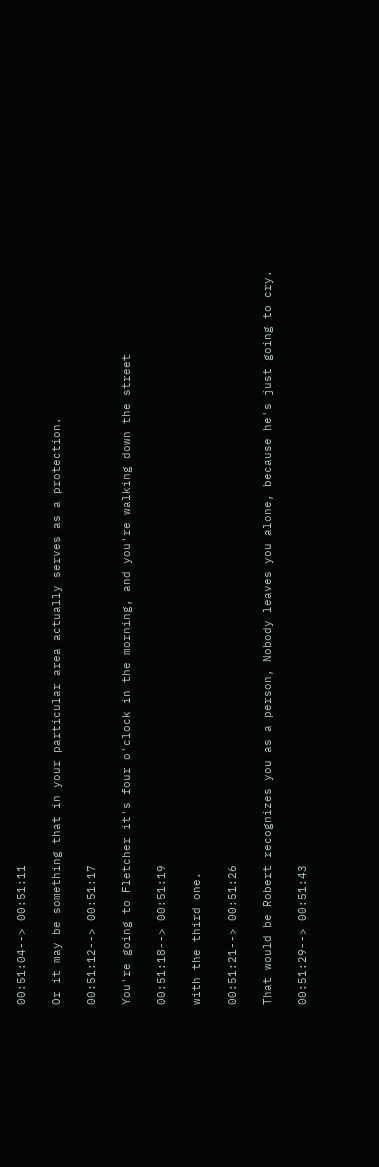00:51:04--> 00:51:11

Or it may be something that in your particular area actually serves as a protection.

00:51:12--> 00:51:17

You're going to Fletcher it's four o'clock in the morning, and you're walking down the street

00:51:18--> 00:51:19

with the third one.

00:51:21--> 00:51:26

That would be Robert recognizes you as a person, Nobody leaves you alone, because he's just going to cry.

00:51:29--> 00:51:43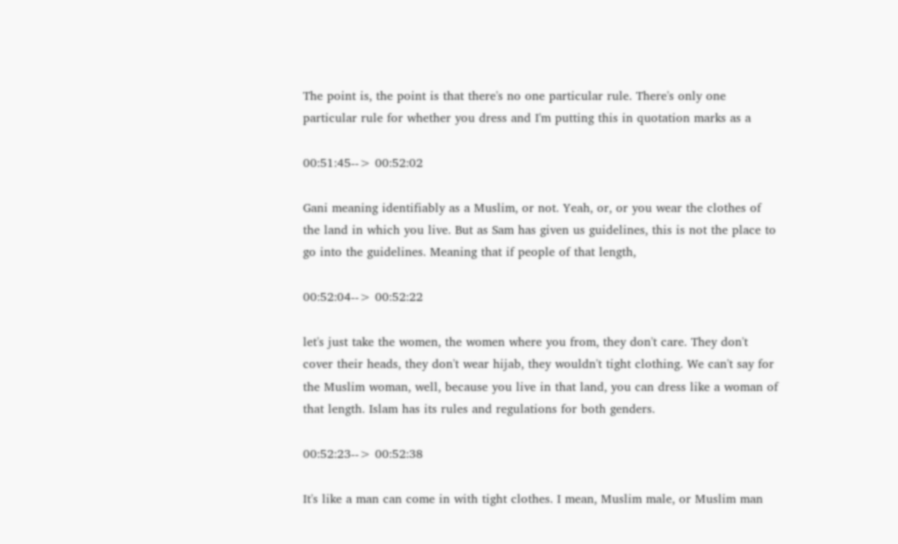The point is, the point is that there's no one particular rule. There's only one particular rule for whether you dress and I'm putting this in quotation marks as a

00:51:45--> 00:52:02

Gani meaning identifiably as a Muslim, or not. Yeah, or, or you wear the clothes of the land in which you live. But as Sam has given us guidelines, this is not the place to go into the guidelines. Meaning that if people of that length,

00:52:04--> 00:52:22

let's just take the women, the women where you from, they don't care. They don't cover their heads, they don't wear hijab, they wouldn't tight clothing. We can't say for the Muslim woman, well, because you live in that land, you can dress like a woman of that length. Islam has its rules and regulations for both genders.

00:52:23--> 00:52:38

It's like a man can come in with tight clothes. I mean, Muslim male, or Muslim man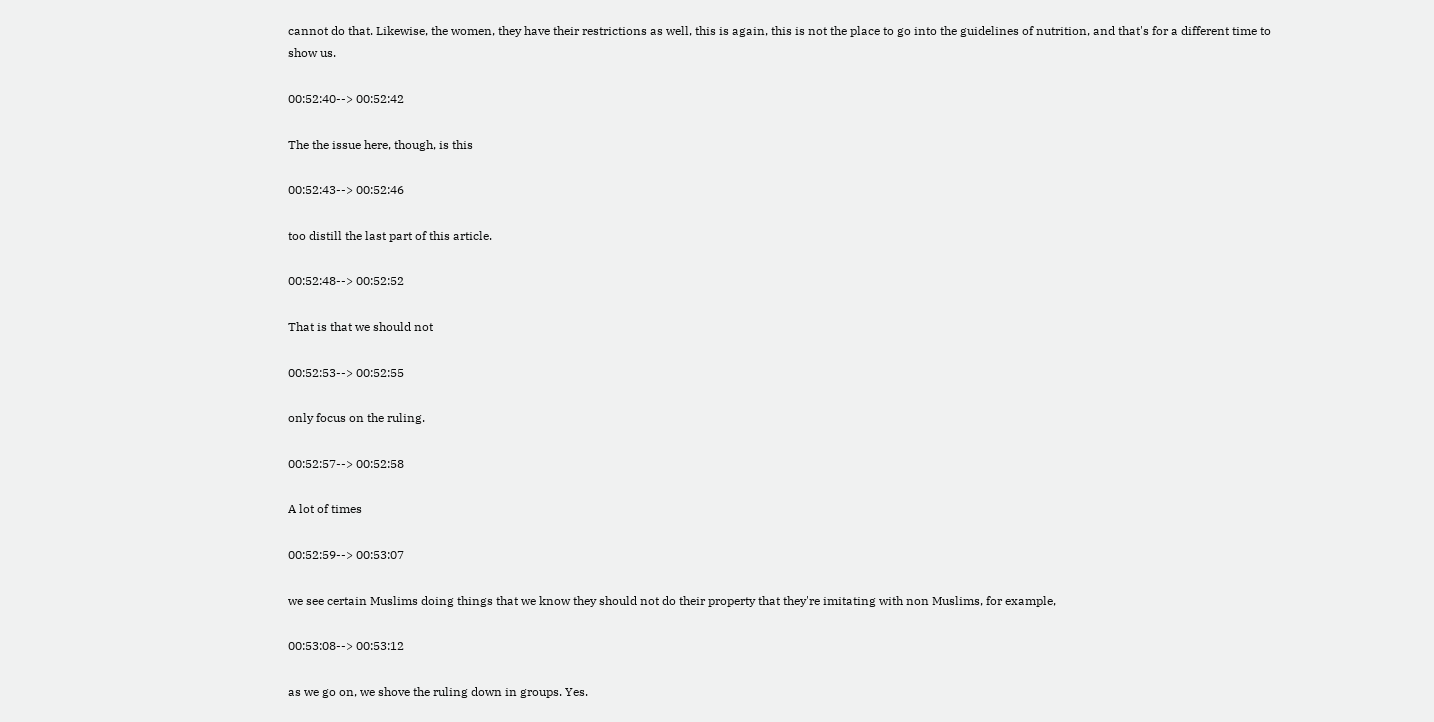cannot do that. Likewise, the women, they have their restrictions as well, this is again, this is not the place to go into the guidelines of nutrition, and that's for a different time to show us.

00:52:40--> 00:52:42

The the issue here, though, is this

00:52:43--> 00:52:46

too distill the last part of this article.

00:52:48--> 00:52:52

That is that we should not

00:52:53--> 00:52:55

only focus on the ruling.

00:52:57--> 00:52:58

A lot of times

00:52:59--> 00:53:07

we see certain Muslims doing things that we know they should not do their property that they're imitating with non Muslims, for example,

00:53:08--> 00:53:12

as we go on, we shove the ruling down in groups. Yes.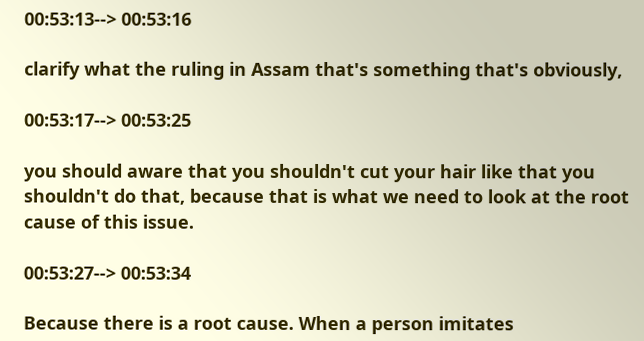00:53:13--> 00:53:16

clarify what the ruling in Assam that's something that's obviously,

00:53:17--> 00:53:25

you should aware that you shouldn't cut your hair like that you shouldn't do that, because that is what we need to look at the root cause of this issue.

00:53:27--> 00:53:34

Because there is a root cause. When a person imitates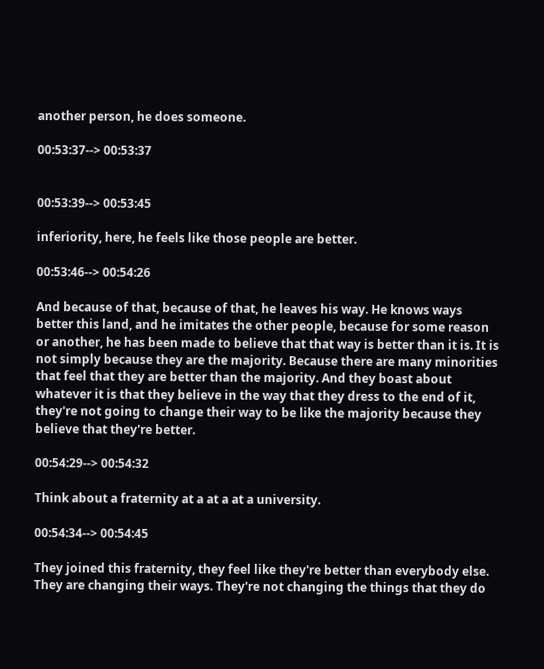another person, he does someone.

00:53:37--> 00:53:37


00:53:39--> 00:53:45

inferiority, here, he feels like those people are better.

00:53:46--> 00:54:26

And because of that, because of that, he leaves his way. He knows ways better this land, and he imitates the other people, because for some reason or another, he has been made to believe that that way is better than it is. It is not simply because they are the majority. Because there are many minorities that feel that they are better than the majority. And they boast about whatever it is that they believe in the way that they dress to the end of it, they're not going to change their way to be like the majority because they believe that they're better.

00:54:29--> 00:54:32

Think about a fraternity at a at a at a university.

00:54:34--> 00:54:45

They joined this fraternity, they feel like they're better than everybody else. They are changing their ways. They're not changing the things that they do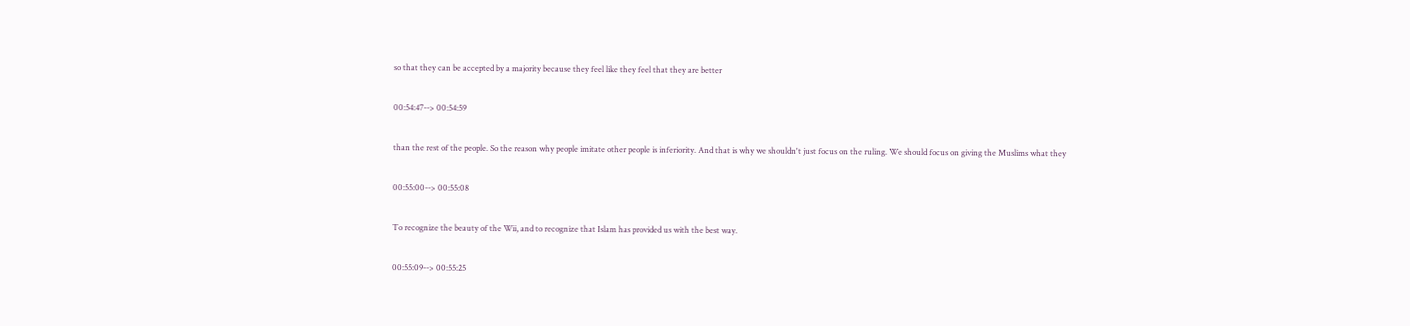so that they can be accepted by a majority because they feel like they feel that they are better

00:54:47--> 00:54:59

than the rest of the people. So the reason why people imitate other people is inferiority. And that is why we shouldn't just focus on the ruling. We should focus on giving the Muslims what they

00:55:00--> 00:55:08

To recognize the beauty of the Wii, and to recognize that Islam has provided us with the best way.

00:55:09--> 00:55:25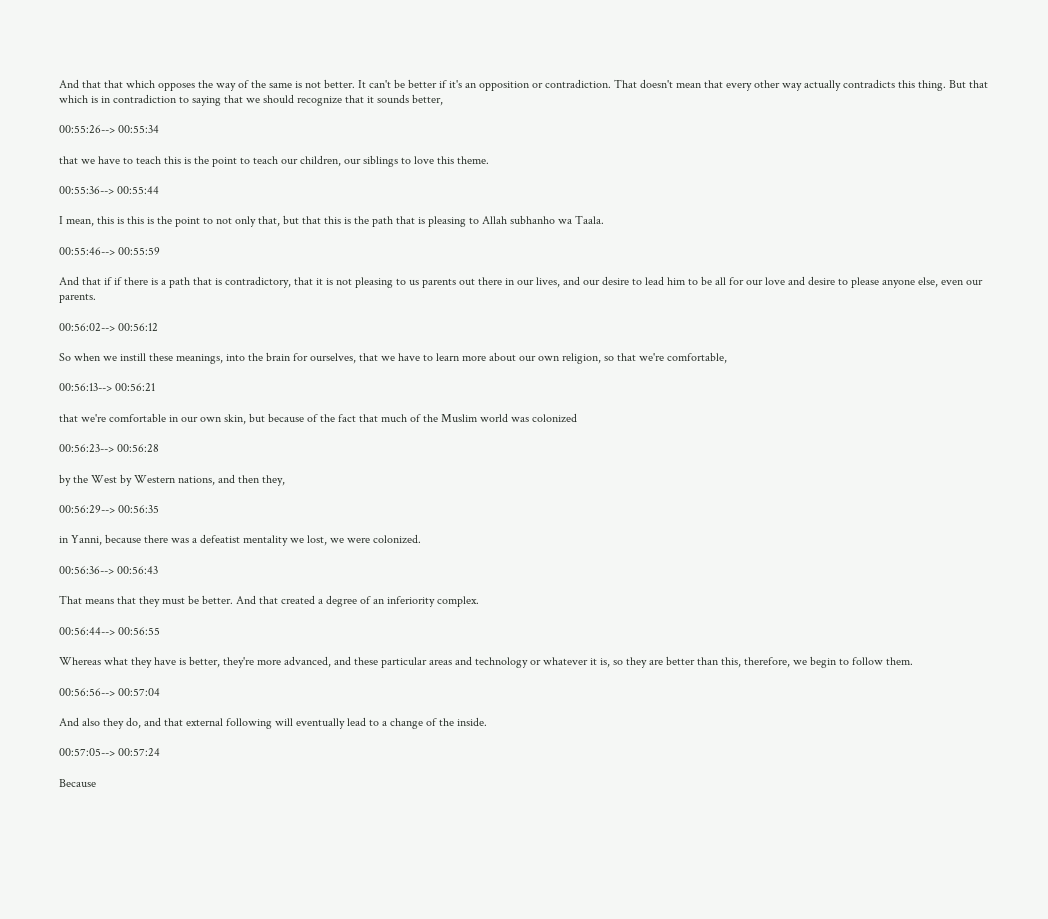And that that which opposes the way of the same is not better. It can't be better if it's an opposition or contradiction. That doesn't mean that every other way actually contradicts this thing. But that which is in contradiction to saying that we should recognize that it sounds better,

00:55:26--> 00:55:34

that we have to teach this is the point to teach our children, our siblings to love this theme.

00:55:36--> 00:55:44

I mean, this is this is the point to not only that, but that this is the path that is pleasing to Allah subhanho wa Taala.

00:55:46--> 00:55:59

And that if if there is a path that is contradictory, that it is not pleasing to us parents out there in our lives, and our desire to lead him to be all for our love and desire to please anyone else, even our parents.

00:56:02--> 00:56:12

So when we instill these meanings, into the brain for ourselves, that we have to learn more about our own religion, so that we're comfortable,

00:56:13--> 00:56:21

that we're comfortable in our own skin, but because of the fact that much of the Muslim world was colonized

00:56:23--> 00:56:28

by the West by Western nations, and then they,

00:56:29--> 00:56:35

in Yanni, because there was a defeatist mentality we lost, we were colonized.

00:56:36--> 00:56:43

That means that they must be better. And that created a degree of an inferiority complex.

00:56:44--> 00:56:55

Whereas what they have is better, they're more advanced, and these particular areas and technology or whatever it is, so they are better than this, therefore, we begin to follow them.

00:56:56--> 00:57:04

And also they do, and that external following will eventually lead to a change of the inside.

00:57:05--> 00:57:24

Because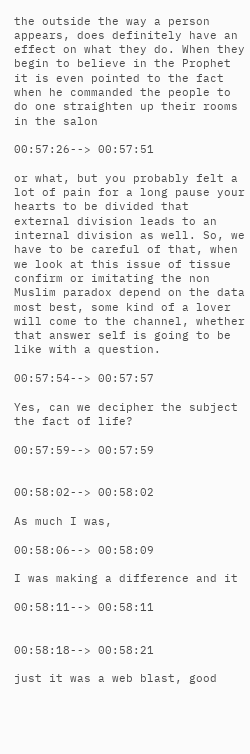the outside the way a person appears, does definitely have an effect on what they do. When they begin to believe in the Prophet it is even pointed to the fact when he commanded the people to do one straighten up their rooms in the salon

00:57:26--> 00:57:51

or what, but you probably felt a lot of pain for a long pause your hearts to be divided that external division leads to an internal division as well. So, we have to be careful of that, when we look at this issue of tissue confirm or imitating the non Muslim paradox depend on the data most best, some kind of a lover will come to the channel, whether that answer self is going to be like with a question.

00:57:54--> 00:57:57

Yes, can we decipher the subject the fact of life?

00:57:59--> 00:57:59


00:58:02--> 00:58:02

As much I was,

00:58:06--> 00:58:09

I was making a difference and it

00:58:11--> 00:58:11


00:58:18--> 00:58:21

just it was a web blast, good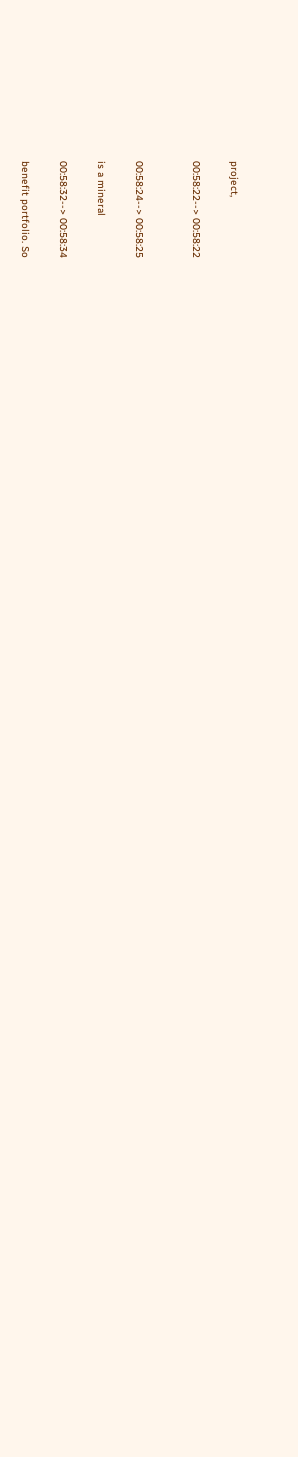project,

00:58:22--> 00:58:22


00:58:24--> 00:58:25

is a mineral

00:58:32--> 00:58:34

benefit portfolio. So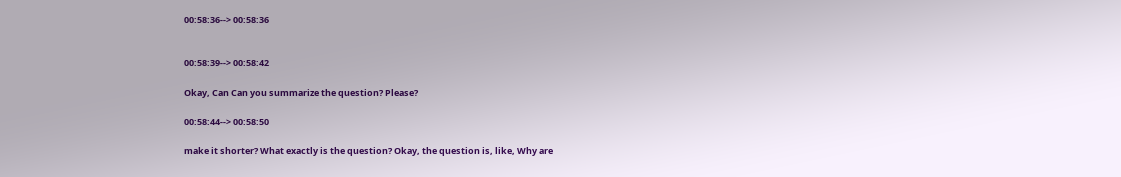00:58:36--> 00:58:36


00:58:39--> 00:58:42

Okay, Can Can you summarize the question? Please?

00:58:44--> 00:58:50

make it shorter? What exactly is the question? Okay, the question is, like, Why are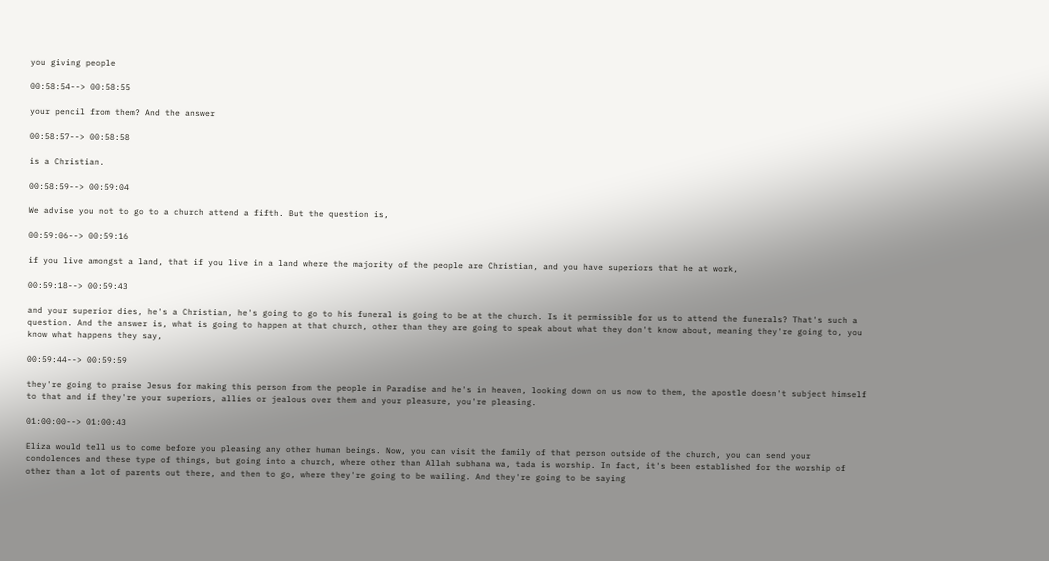you giving people

00:58:54--> 00:58:55

your pencil from them? And the answer

00:58:57--> 00:58:58

is a Christian.

00:58:59--> 00:59:04

We advise you not to go to a church attend a fifth. But the question is,

00:59:06--> 00:59:16

if you live amongst a land, that if you live in a land where the majority of the people are Christian, and you have superiors that he at work,

00:59:18--> 00:59:43

and your superior dies, he's a Christian, he's going to go to his funeral is going to be at the church. Is it permissible for us to attend the funerals? That's such a question. And the answer is, what is going to happen at that church, other than they are going to speak about what they don't know about, meaning they're going to, you know what happens they say,

00:59:44--> 00:59:59

they're going to praise Jesus for making this person from the people in Paradise and he's in heaven, looking down on us now to them, the apostle doesn't subject himself to that and if they're your superiors, allies or jealous over them and your pleasure, you're pleasing.

01:00:00--> 01:00:43

Eliza would tell us to come before you pleasing any other human beings. Now, you can visit the family of that person outside of the church, you can send your condolences and these type of things, but going into a church, where other than Allah subhana wa, tada is worship. In fact, it's been established for the worship of other than a lot of parents out there, and then to go, where they're going to be wailing. And they're going to be saying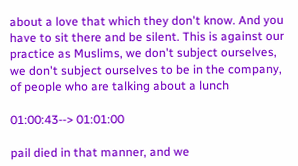about a love that which they don't know. And you have to sit there and be silent. This is against our practice as Muslims, we don't subject ourselves, we don't subject ourselves to be in the company, of people who are talking about a lunch

01:00:43--> 01:01:00

pail died in that manner, and we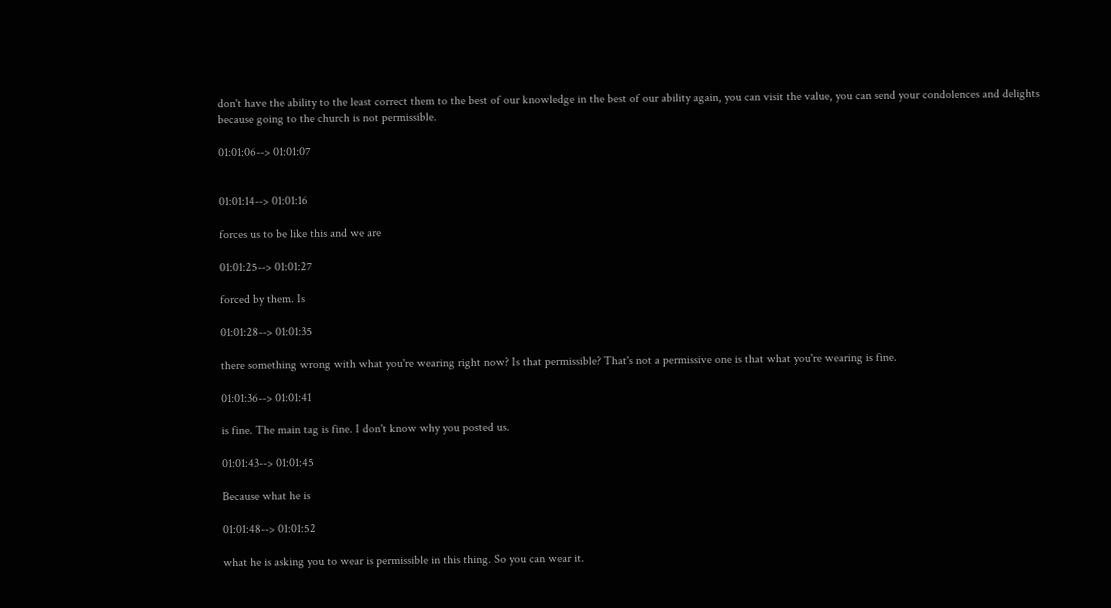don't have the ability to the least correct them to the best of our knowledge in the best of our ability again, you can visit the value, you can send your condolences and delights because going to the church is not permissible.

01:01:06--> 01:01:07


01:01:14--> 01:01:16

forces us to be like this and we are

01:01:25--> 01:01:27

forced by them. Is

01:01:28--> 01:01:35

there something wrong with what you're wearing right now? Is that permissible? That's not a permissive one is that what you're wearing is fine.

01:01:36--> 01:01:41

is fine. The main tag is fine. I don't know why you posted us.

01:01:43--> 01:01:45

Because what he is

01:01:48--> 01:01:52

what he is asking you to wear is permissible in this thing. So you can wear it.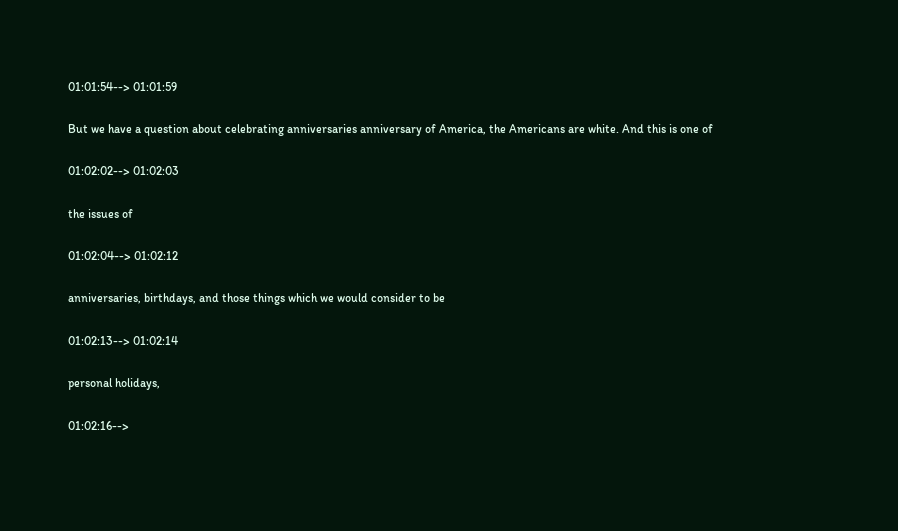01:01:54--> 01:01:59

But we have a question about celebrating anniversaries anniversary of America, the Americans are white. And this is one of

01:02:02--> 01:02:03

the issues of

01:02:04--> 01:02:12

anniversaries, birthdays, and those things which we would consider to be

01:02:13--> 01:02:14

personal holidays,

01:02:16-->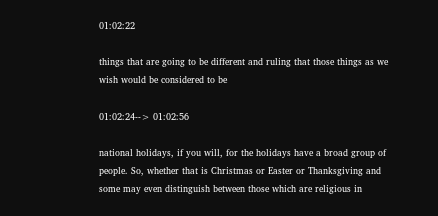01:02:22

things that are going to be different and ruling that those things as we wish would be considered to be

01:02:24--> 01:02:56

national holidays, if you will, for the holidays have a broad group of people. So, whether that is Christmas or Easter or Thanksgiving and some may even distinguish between those which are religious in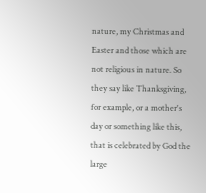nature, my Christmas and Easter and those which are not religious in nature. So they say like Thanksgiving, for example, or a mother's day or something like this, that is celebrated by God the large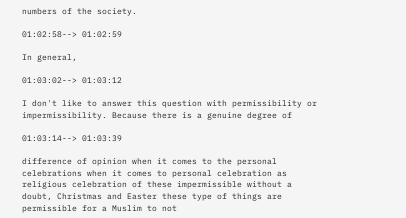numbers of the society.

01:02:58--> 01:02:59

In general,

01:03:02--> 01:03:12

I don't like to answer this question with permissibility or impermissibility. Because there is a genuine degree of

01:03:14--> 01:03:39

difference of opinion when it comes to the personal celebrations when it comes to personal celebration as religious celebration of these impermissible without a doubt, Christmas and Easter these type of things are permissible for a Muslim to not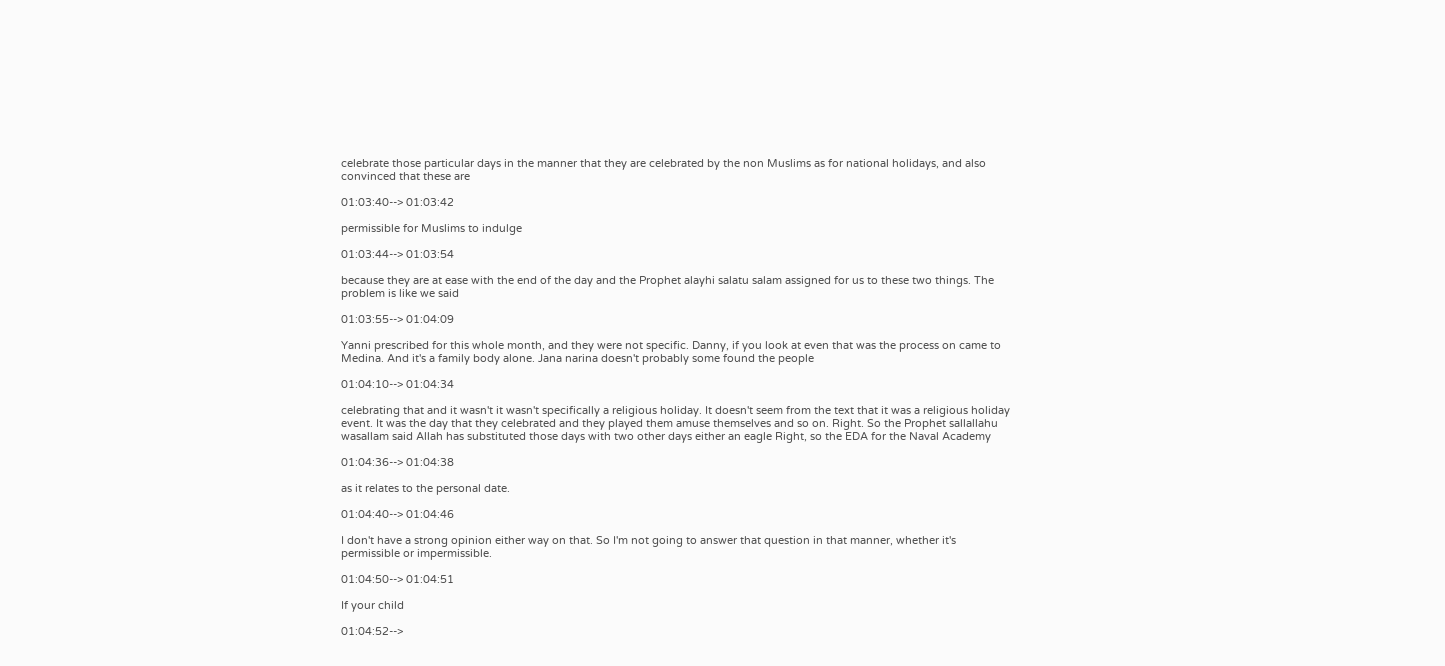celebrate those particular days in the manner that they are celebrated by the non Muslims as for national holidays, and also convinced that these are

01:03:40--> 01:03:42

permissible for Muslims to indulge

01:03:44--> 01:03:54

because they are at ease with the end of the day and the Prophet alayhi salatu salam assigned for us to these two things. The problem is like we said

01:03:55--> 01:04:09

Yanni prescribed for this whole month, and they were not specific. Danny, if you look at even that was the process on came to Medina. And it's a family body alone. Jana narina doesn't probably some found the people

01:04:10--> 01:04:34

celebrating that and it wasn't it wasn't specifically a religious holiday. It doesn't seem from the text that it was a religious holiday event. It was the day that they celebrated and they played them amuse themselves and so on. Right. So the Prophet sallallahu wasallam said Allah has substituted those days with two other days either an eagle Right, so the EDA for the Naval Academy

01:04:36--> 01:04:38

as it relates to the personal date.

01:04:40--> 01:04:46

I don't have a strong opinion either way on that. So I'm not going to answer that question in that manner, whether it's permissible or impermissible.

01:04:50--> 01:04:51

If your child

01:04:52-->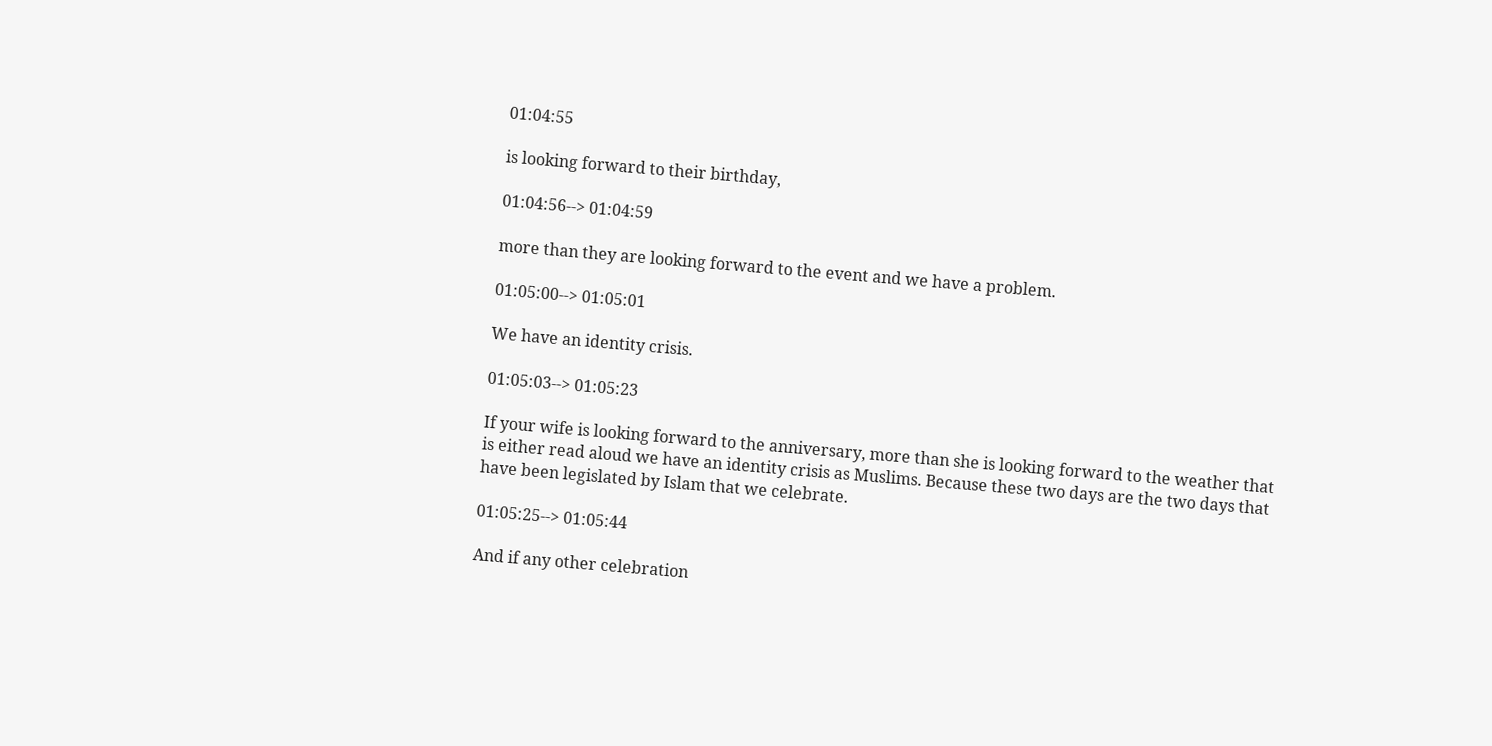01:04:55

is looking forward to their birthday,

01:04:56--> 01:04:59

more than they are looking forward to the event and we have a problem.

01:05:00--> 01:05:01

We have an identity crisis.

01:05:03--> 01:05:23

If your wife is looking forward to the anniversary, more than she is looking forward to the weather that is either read aloud we have an identity crisis as Muslims. Because these two days are the two days that have been legislated by Islam that we celebrate.

01:05:25--> 01:05:44

And if any other celebration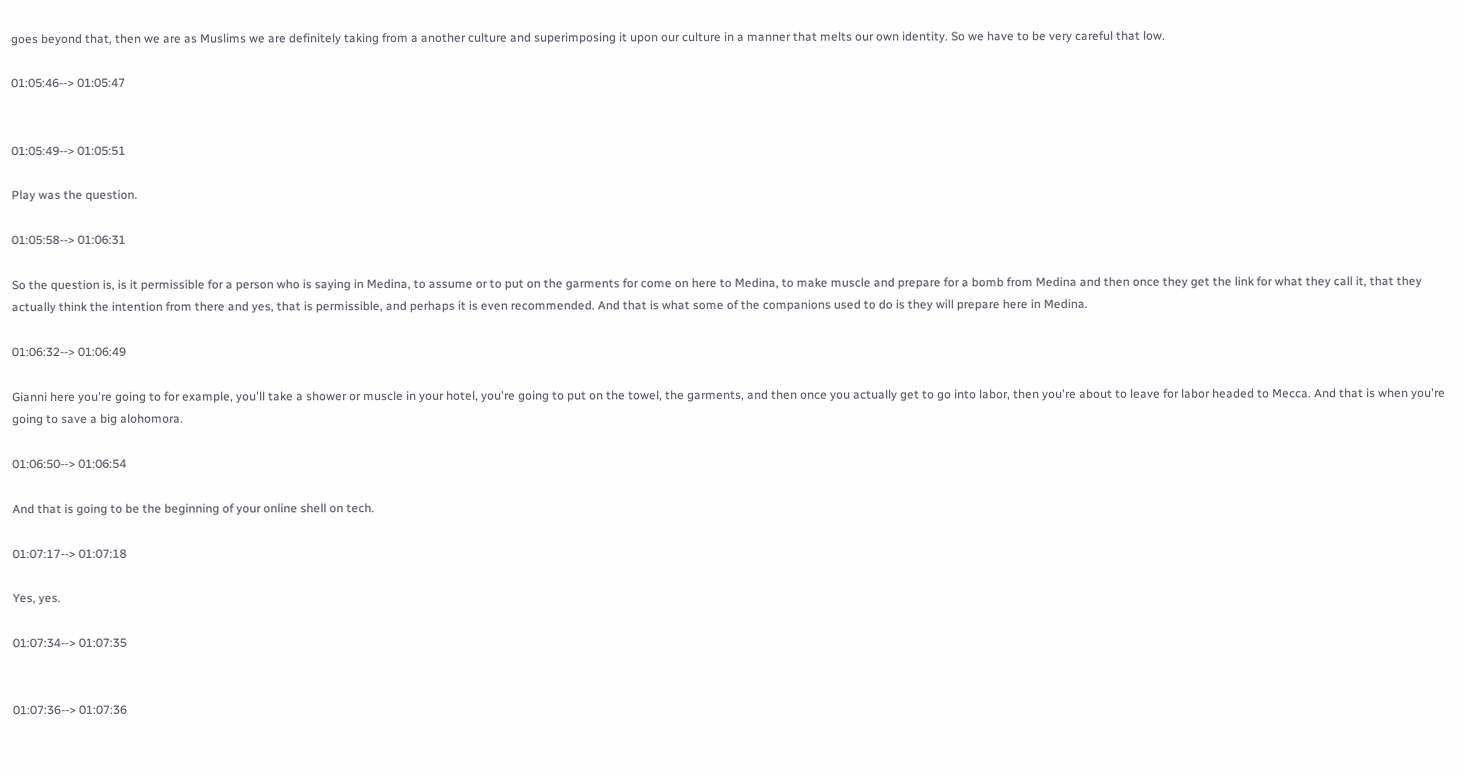goes beyond that, then we are as Muslims we are definitely taking from a another culture and superimposing it upon our culture in a manner that melts our own identity. So we have to be very careful that low.

01:05:46--> 01:05:47


01:05:49--> 01:05:51

Play was the question.

01:05:58--> 01:06:31

So the question is, is it permissible for a person who is saying in Medina, to assume or to put on the garments for come on here to Medina, to make muscle and prepare for a bomb from Medina and then once they get the link for what they call it, that they actually think the intention from there and yes, that is permissible, and perhaps it is even recommended. And that is what some of the companions used to do is they will prepare here in Medina.

01:06:32--> 01:06:49

Gianni here you're going to for example, you'll take a shower or muscle in your hotel, you're going to put on the towel, the garments, and then once you actually get to go into labor, then you're about to leave for labor headed to Mecca. And that is when you're going to save a big alohomora.

01:06:50--> 01:06:54

And that is going to be the beginning of your online shell on tech.

01:07:17--> 01:07:18

Yes, yes.

01:07:34--> 01:07:35


01:07:36--> 01:07:36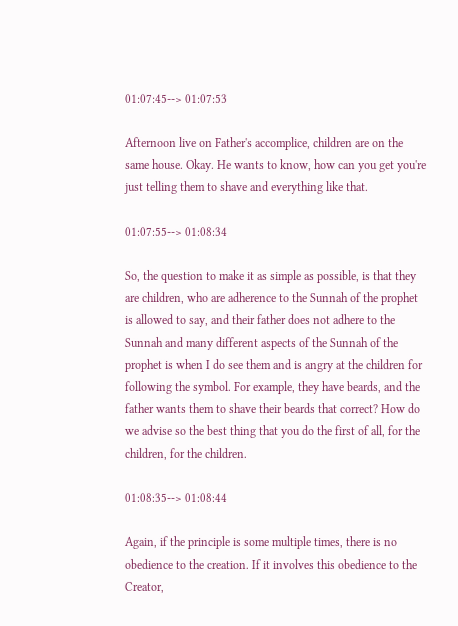01:07:45--> 01:07:53

Afternoon live on Father's accomplice, children are on the same house. Okay. He wants to know, how can you get you're just telling them to shave and everything like that.

01:07:55--> 01:08:34

So, the question to make it as simple as possible, is that they are children, who are adherence to the Sunnah of the prophet is allowed to say, and their father does not adhere to the Sunnah and many different aspects of the Sunnah of the prophet is when I do see them and is angry at the children for following the symbol. For example, they have beards, and the father wants them to shave their beards that correct? How do we advise so the best thing that you do the first of all, for the children, for the children.

01:08:35--> 01:08:44

Again, if the principle is some multiple times, there is no obedience to the creation. If it involves this obedience to the Creator,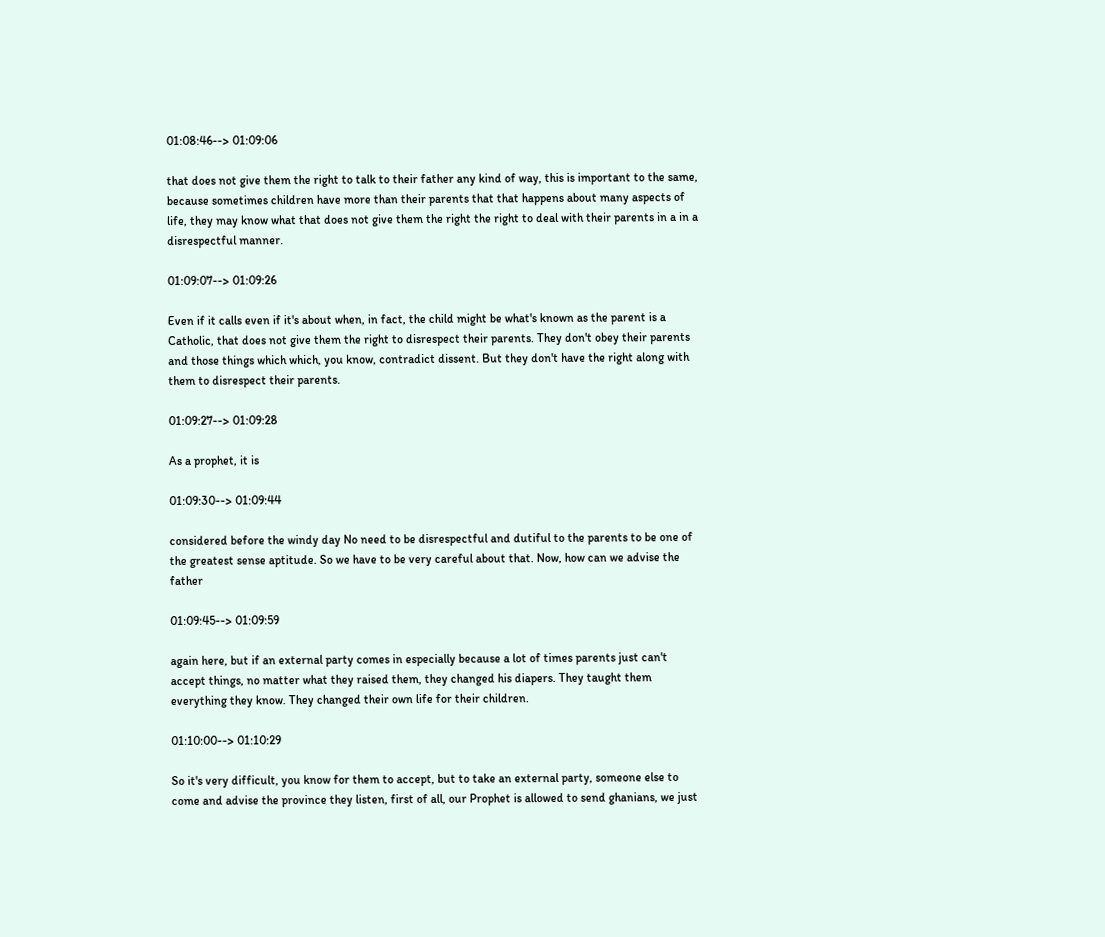01:08:46--> 01:09:06

that does not give them the right to talk to their father any kind of way, this is important to the same, because sometimes children have more than their parents that that happens about many aspects of life, they may know what that does not give them the right the right to deal with their parents in a in a disrespectful manner.

01:09:07--> 01:09:26

Even if it calls even if it's about when, in fact, the child might be what's known as the parent is a Catholic, that does not give them the right to disrespect their parents. They don't obey their parents and those things which which, you know, contradict dissent. But they don't have the right along with them to disrespect their parents.

01:09:27--> 01:09:28

As a prophet, it is

01:09:30--> 01:09:44

considered before the windy day No need to be disrespectful and dutiful to the parents to be one of the greatest sense aptitude. So we have to be very careful about that. Now, how can we advise the father

01:09:45--> 01:09:59

again here, but if an external party comes in especially because a lot of times parents just can't accept things, no matter what they raised them, they changed his diapers. They taught them everything they know. They changed their own life for their children.

01:10:00--> 01:10:29

So it's very difficult, you know for them to accept, but to take an external party, someone else to come and advise the province they listen, first of all, our Prophet is allowed to send ghanians, we just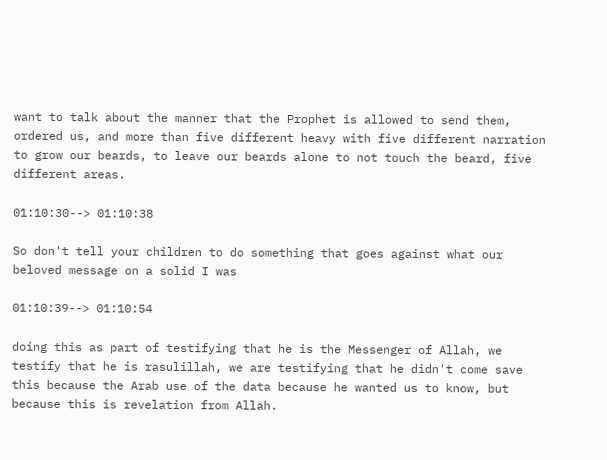want to talk about the manner that the Prophet is allowed to send them, ordered us, and more than five different heavy with five different narration to grow our beards, to leave our beards alone to not touch the beard, five different areas.

01:10:30--> 01:10:38

So don't tell your children to do something that goes against what our beloved message on a solid I was

01:10:39--> 01:10:54

doing this as part of testifying that he is the Messenger of Allah, we testify that he is rasulillah, we are testifying that he didn't come save this because the Arab use of the data because he wanted us to know, but because this is revelation from Allah.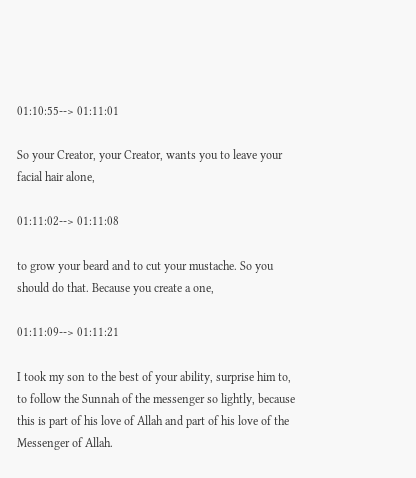01:10:55--> 01:11:01

So your Creator, your Creator, wants you to leave your facial hair alone,

01:11:02--> 01:11:08

to grow your beard and to cut your mustache. So you should do that. Because you create a one,

01:11:09--> 01:11:21

I took my son to the best of your ability, surprise him to, to follow the Sunnah of the messenger so lightly, because this is part of his love of Allah and part of his love of the Messenger of Allah.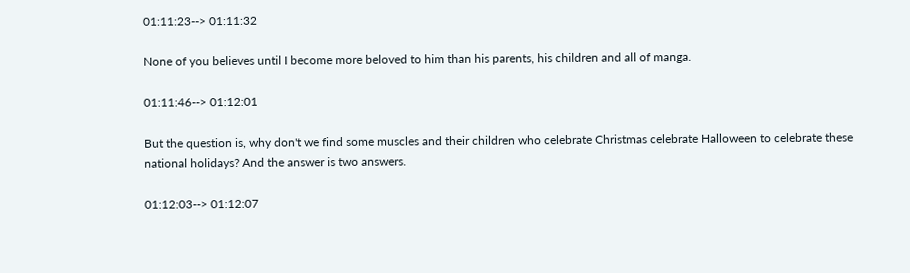01:11:23--> 01:11:32

None of you believes until I become more beloved to him than his parents, his children and all of manga.

01:11:46--> 01:12:01

But the question is, why don't we find some muscles and their children who celebrate Christmas celebrate Halloween to celebrate these national holidays? And the answer is two answers.

01:12:03--> 01:12:07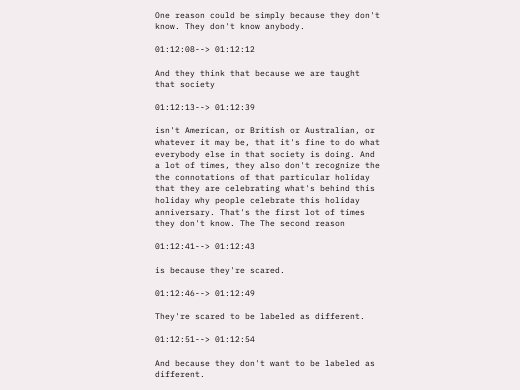One reason could be simply because they don't know. They don't know anybody.

01:12:08--> 01:12:12

And they think that because we are taught that society

01:12:13--> 01:12:39

isn't American, or British or Australian, or whatever it may be, that it's fine to do what everybody else in that society is doing. And a lot of times, they also don't recognize the the connotations of that particular holiday that they are celebrating what's behind this holiday why people celebrate this holiday anniversary. That's the first lot of times they don't know. The The second reason

01:12:41--> 01:12:43

is because they're scared.

01:12:46--> 01:12:49

They're scared to be labeled as different.

01:12:51--> 01:12:54

And because they don't want to be labeled as different.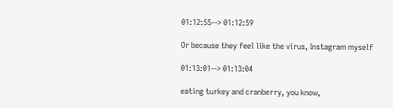01:12:55--> 01:12:59

Or because they feel like the virus, Instagram myself

01:13:01--> 01:13:04

eating turkey and cranberry, you know,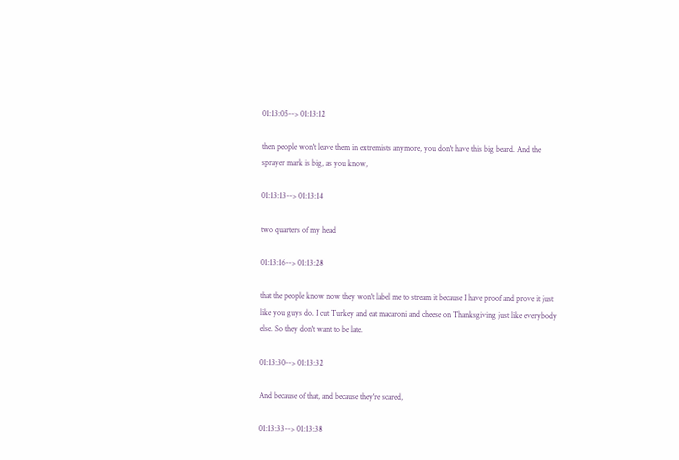01:13:05--> 01:13:12

then people won't leave them in extremists anymore, you don't have this big beard. And the sprayer mark is big, as you know,

01:13:13--> 01:13:14

two quarters of my head

01:13:16--> 01:13:28

that the people know now they won't label me to stream it because I have proof and prove it just like you guys do. I cut Turkey and eat macaroni and cheese on Thanksgiving just like everybody else. So they don't want to be late.

01:13:30--> 01:13:32

And because of that, and because they're scared,

01:13:33--> 01:13:38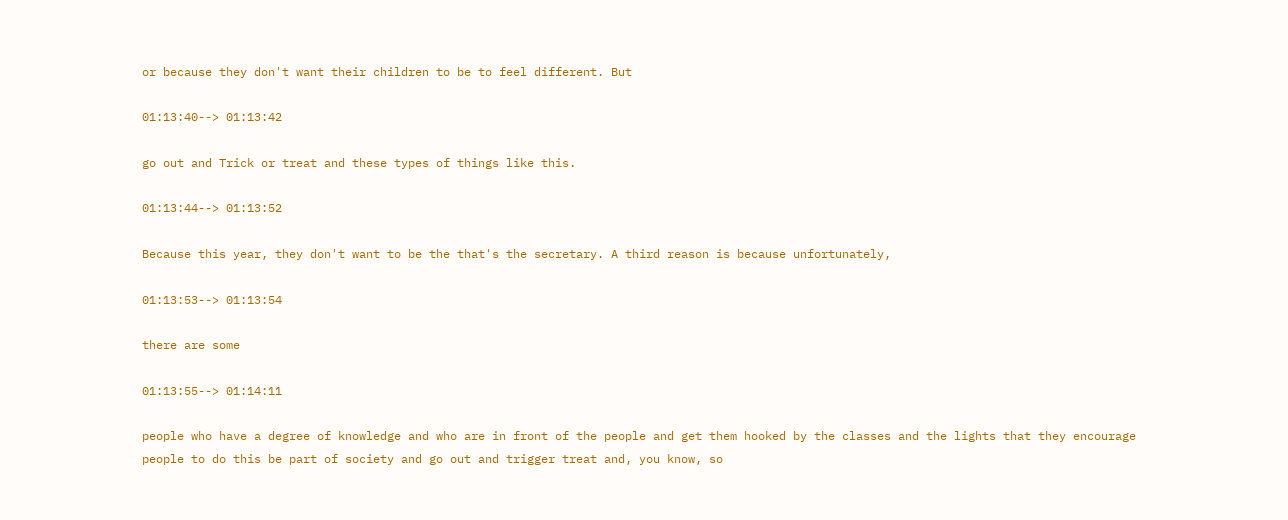or because they don't want their children to be to feel different. But

01:13:40--> 01:13:42

go out and Trick or treat and these types of things like this.

01:13:44--> 01:13:52

Because this year, they don't want to be the that's the secretary. A third reason is because unfortunately,

01:13:53--> 01:13:54

there are some

01:13:55--> 01:14:11

people who have a degree of knowledge and who are in front of the people and get them hooked by the classes and the lights that they encourage people to do this be part of society and go out and trigger treat and, you know, so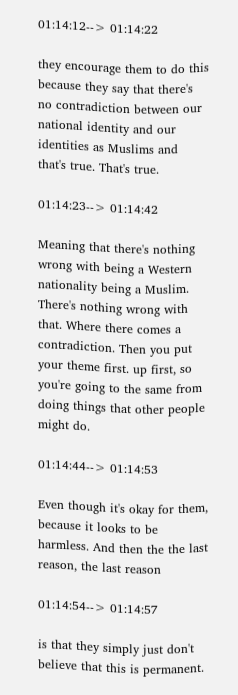01:14:12--> 01:14:22

they encourage them to do this because they say that there's no contradiction between our national identity and our identities as Muslims and that's true. That's true.

01:14:23--> 01:14:42

Meaning that there's nothing wrong with being a Western nationality being a Muslim. There's nothing wrong with that. Where there comes a contradiction. Then you put your theme first. up first, so you're going to the same from doing things that other people might do.

01:14:44--> 01:14:53

Even though it's okay for them, because it looks to be harmless. And then the the last reason, the last reason

01:14:54--> 01:14:57

is that they simply just don't believe that this is permanent.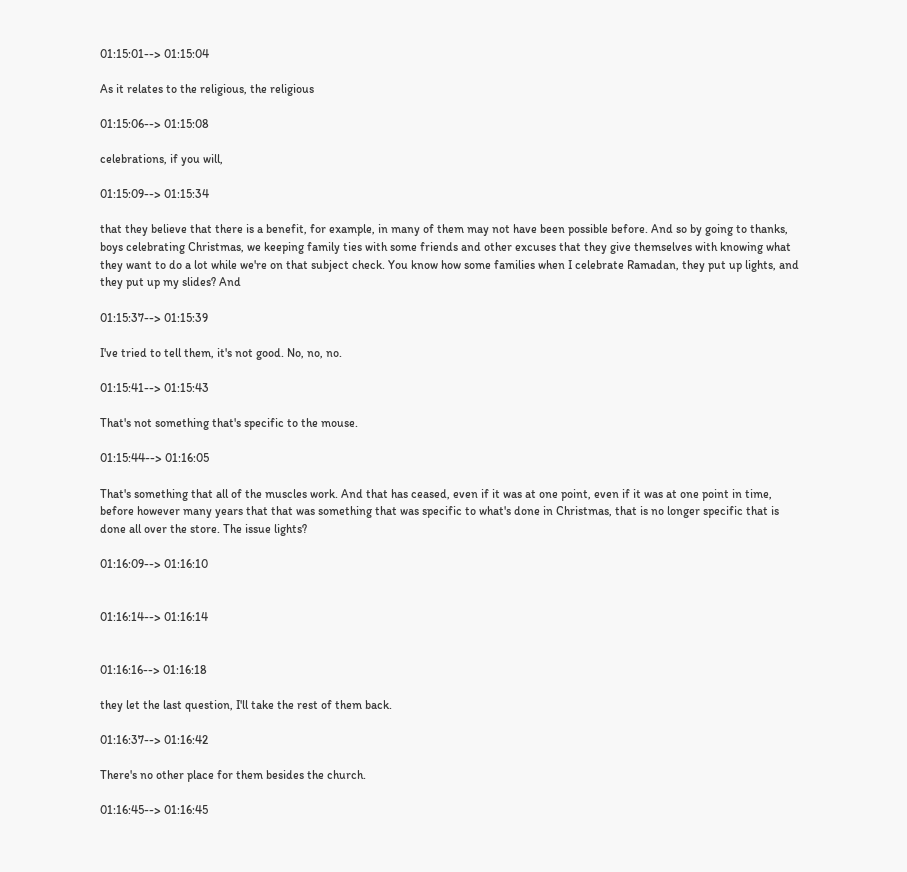01:15:01--> 01:15:04

As it relates to the religious, the religious

01:15:06--> 01:15:08

celebrations, if you will,

01:15:09--> 01:15:34

that they believe that there is a benefit, for example, in many of them may not have been possible before. And so by going to thanks, boys celebrating Christmas, we keeping family ties with some friends and other excuses that they give themselves with knowing what they want to do a lot while we're on that subject check. You know how some families when I celebrate Ramadan, they put up lights, and they put up my slides? And

01:15:37--> 01:15:39

I've tried to tell them, it's not good. No, no, no.

01:15:41--> 01:15:43

That's not something that's specific to the mouse.

01:15:44--> 01:16:05

That's something that all of the muscles work. And that has ceased, even if it was at one point, even if it was at one point in time, before however many years that that was something that was specific to what's done in Christmas, that is no longer specific that is done all over the store. The issue lights?

01:16:09--> 01:16:10


01:16:14--> 01:16:14


01:16:16--> 01:16:18

they let the last question, I'll take the rest of them back.

01:16:37--> 01:16:42

There's no other place for them besides the church.

01:16:45--> 01:16:45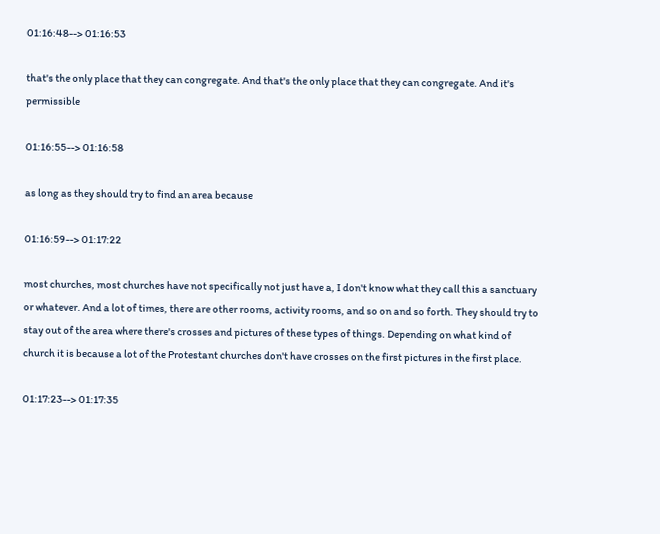01:16:48--> 01:16:53

that's the only place that they can congregate. And that's the only place that they can congregate. And it's permissible

01:16:55--> 01:16:58

as long as they should try to find an area because

01:16:59--> 01:17:22

most churches, most churches have not specifically not just have a, I don't know what they call this a sanctuary or whatever. And a lot of times, there are other rooms, activity rooms, and so on and so forth. They should try to stay out of the area where there's crosses and pictures of these types of things. Depending on what kind of church it is because a lot of the Protestant churches don't have crosses on the first pictures in the first place.

01:17:23--> 01:17:35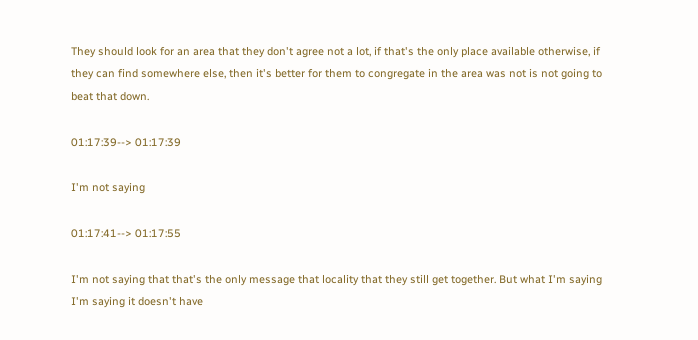They should look for an area that they don't agree not a lot, if that's the only place available otherwise, if they can find somewhere else, then it's better for them to congregate in the area was not is not going to beat that down.

01:17:39--> 01:17:39

I'm not saying

01:17:41--> 01:17:55

I'm not saying that that's the only message that locality that they still get together. But what I'm saying I'm saying it doesn't have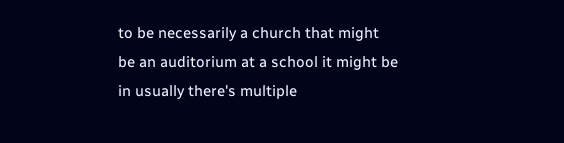to be necessarily a church that might be an auditorium at a school it might be in usually there's multiple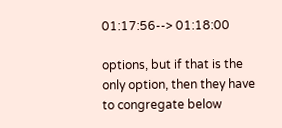01:17:56--> 01:18:00

options, but if that is the only option, then they have to congregate below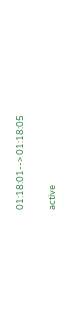01:18:01--> 01:18:05

active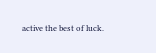active the best of luck.